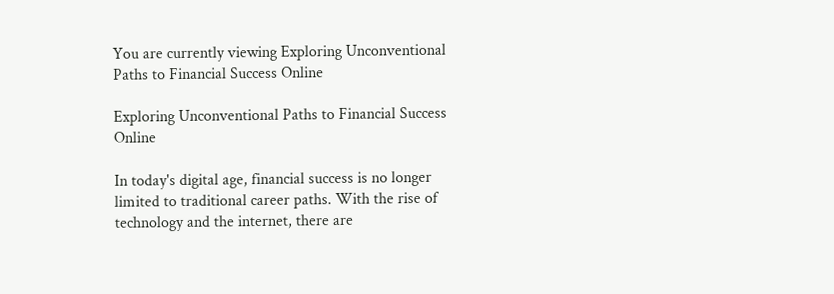You are currently viewing Exploring Unconventional Paths to Financial Success Online

Exploring Unconventional Paths to Financial Success Online

In today's digital age, financial success is no longer limited to traditional career paths. With the rise of technology and the internet, there are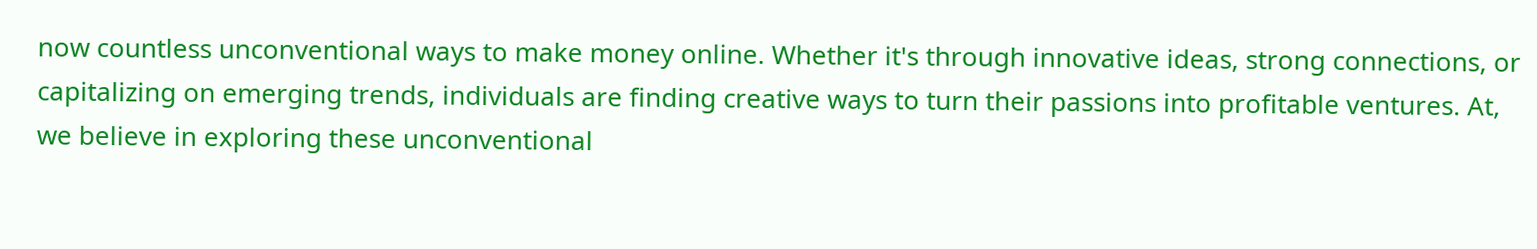now countless unconventional ways to make money online. Whether it's through innovative ideas, strong connections, or capitalizing on emerging trends, individuals are finding creative ways to turn their passions into profitable ventures. At, we believe in exploring these unconventional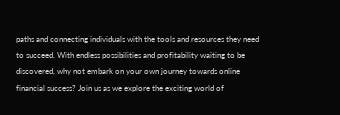paths and connecting individuals with the tools and resources they need to succeed. With endless possibilities and profitability waiting to be discovered, why not embark on your own journey towards online financial success? Join us as we explore the exciting world of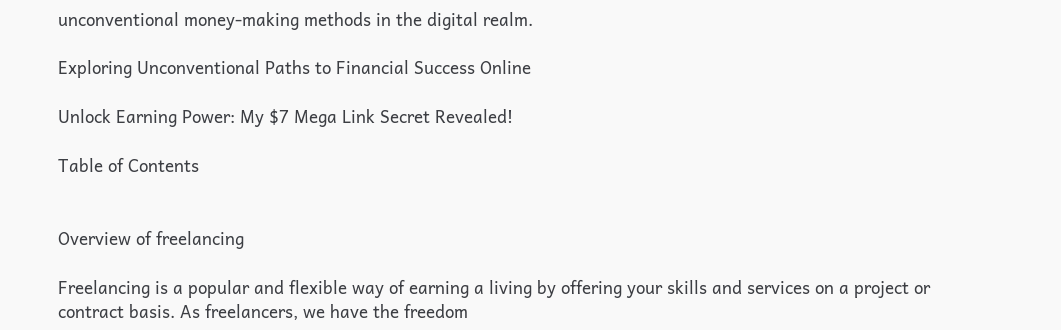unconventional money-making methods in the digital realm.

Exploring Unconventional Paths to Financial Success Online

Unlock Earning Power: My $7 Mega Link Secret Revealed!

Table of Contents


Overview of freelancing

Freelancing is a popular and flexible way of earning a living by offering your skills and services on a project or contract basis. As freelancers, we have the freedom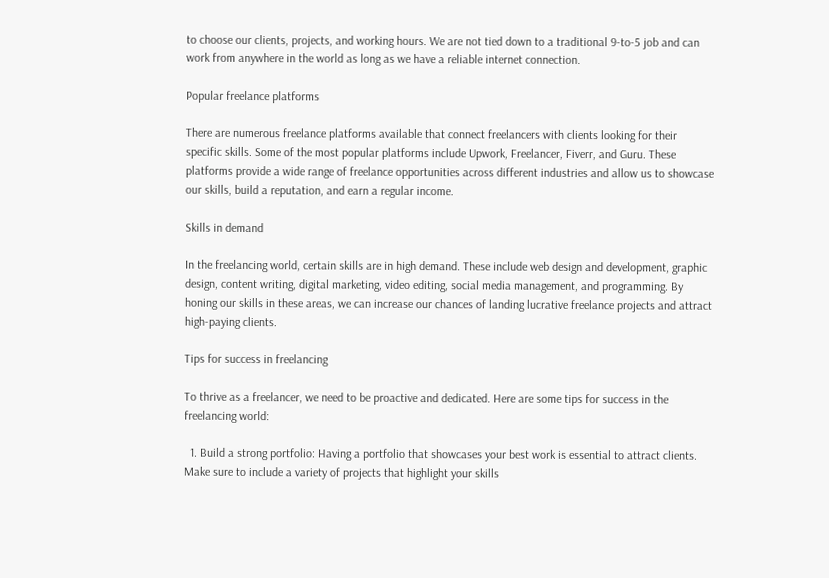to choose our clients, projects, and working hours. We are not tied down to a traditional 9-to-5 job and can work from anywhere in the world as long as we have a reliable internet connection.

Popular freelance platforms

There are numerous freelance platforms available that connect freelancers with clients looking for their specific skills. Some of the most popular platforms include Upwork, Freelancer, Fiverr, and Guru. These platforms provide a wide range of freelance opportunities across different industries and allow us to showcase our skills, build a reputation, and earn a regular income.

Skills in demand

In the freelancing world, certain skills are in high demand. These include web design and development, graphic design, content writing, digital marketing, video editing, social media management, and programming. By honing our skills in these areas, we can increase our chances of landing lucrative freelance projects and attract high-paying clients.

Tips for success in freelancing

To thrive as a freelancer, we need to be proactive and dedicated. Here are some tips for success in the freelancing world:

  1. Build a strong portfolio: Having a portfolio that showcases your best work is essential to attract clients. Make sure to include a variety of projects that highlight your skills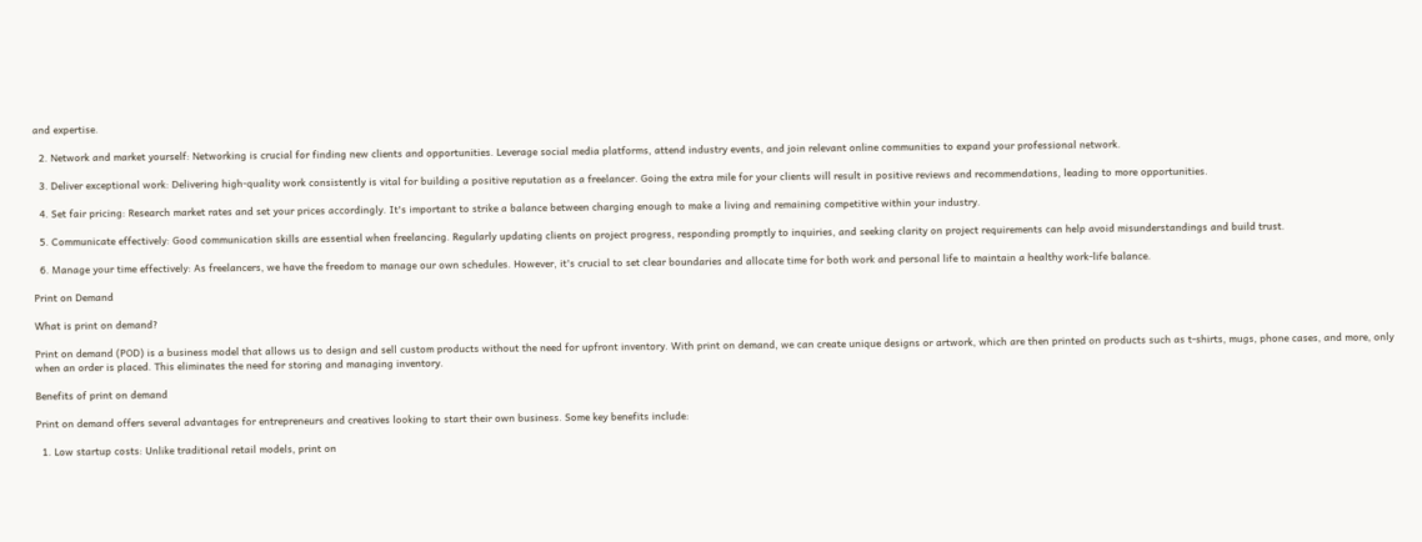and expertise.

  2. Network and market yourself: Networking is crucial for finding new clients and opportunities. Leverage social media platforms, attend industry events, and join relevant online communities to expand your professional network.

  3. Deliver exceptional work: Delivering high-quality work consistently is vital for building a positive reputation as a freelancer. Going the extra mile for your clients will result in positive reviews and recommendations, leading to more opportunities.

  4. Set fair pricing: Research market rates and set your prices accordingly. It's important to strike a balance between charging enough to make a living and remaining competitive within your industry.

  5. Communicate effectively: Good communication skills are essential when freelancing. Regularly updating clients on project progress, responding promptly to inquiries, and seeking clarity on project requirements can help avoid misunderstandings and build trust.

  6. Manage your time effectively: As freelancers, we have the freedom to manage our own schedules. However, it's crucial to set clear boundaries and allocate time for both work and personal life to maintain a healthy work-life balance.

Print on Demand

What is print on demand?

Print on demand (POD) is a business model that allows us to design and sell custom products without the need for upfront inventory. With print on demand, we can create unique designs or artwork, which are then printed on products such as t-shirts, mugs, phone cases, and more, only when an order is placed. This eliminates the need for storing and managing inventory.

Benefits of print on demand

Print on demand offers several advantages for entrepreneurs and creatives looking to start their own business. Some key benefits include:

  1. Low startup costs: Unlike traditional retail models, print on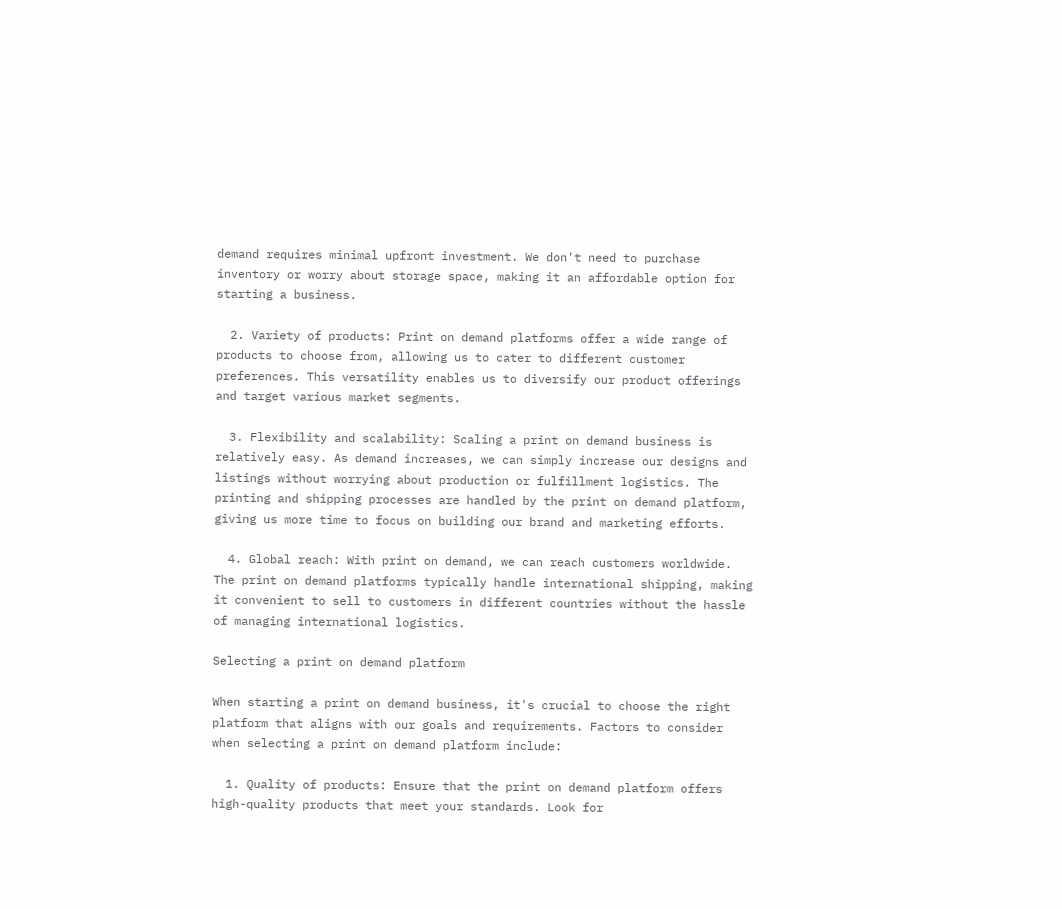demand requires minimal upfront investment. We don't need to purchase inventory or worry about storage space, making it an affordable option for starting a business.

  2. Variety of products: Print on demand platforms offer a wide range of products to choose from, allowing us to cater to different customer preferences. This versatility enables us to diversify our product offerings and target various market segments.

  3. Flexibility and scalability: Scaling a print on demand business is relatively easy. As demand increases, we can simply increase our designs and listings without worrying about production or fulfillment logistics. The printing and shipping processes are handled by the print on demand platform, giving us more time to focus on building our brand and marketing efforts.

  4. Global reach: With print on demand, we can reach customers worldwide. The print on demand platforms typically handle international shipping, making it convenient to sell to customers in different countries without the hassle of managing international logistics.

Selecting a print on demand platform

When starting a print on demand business, it's crucial to choose the right platform that aligns with our goals and requirements. Factors to consider when selecting a print on demand platform include:

  1. Quality of products: Ensure that the print on demand platform offers high-quality products that meet your standards. Look for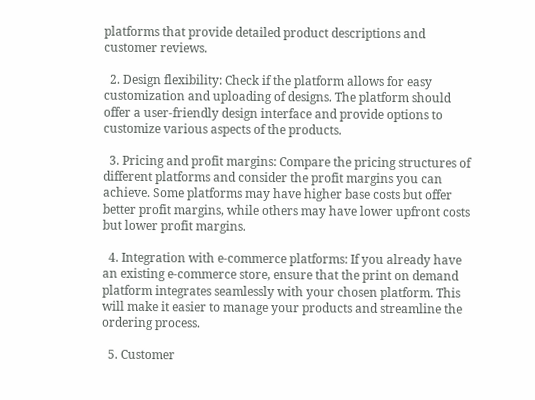platforms that provide detailed product descriptions and customer reviews.

  2. Design flexibility: Check if the platform allows for easy customization and uploading of designs. The platform should offer a user-friendly design interface and provide options to customize various aspects of the products.

  3. Pricing and profit margins: Compare the pricing structures of different platforms and consider the profit margins you can achieve. Some platforms may have higher base costs but offer better profit margins, while others may have lower upfront costs but lower profit margins.

  4. Integration with e-commerce platforms: If you already have an existing e-commerce store, ensure that the print on demand platform integrates seamlessly with your chosen platform. This will make it easier to manage your products and streamline the ordering process.

  5. Customer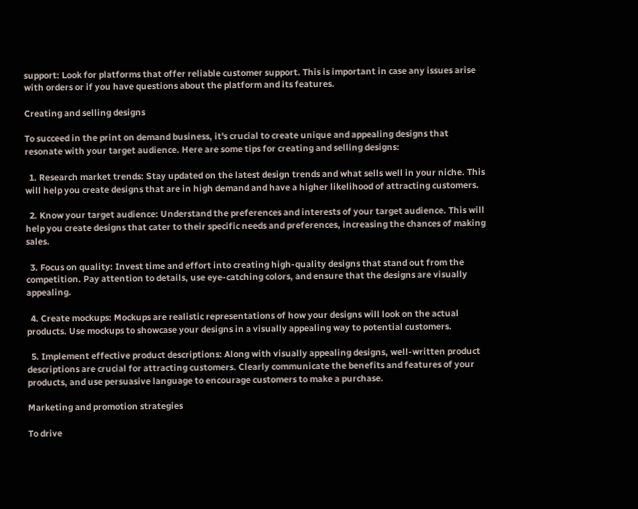support: Look for platforms that offer reliable customer support. This is important in case any issues arise with orders or if you have questions about the platform and its features.

Creating and selling designs

To succeed in the print on demand business, it's crucial to create unique and appealing designs that resonate with your target audience. Here are some tips for creating and selling designs:

  1. Research market trends: Stay updated on the latest design trends and what sells well in your niche. This will help you create designs that are in high demand and have a higher likelihood of attracting customers.

  2. Know your target audience: Understand the preferences and interests of your target audience. This will help you create designs that cater to their specific needs and preferences, increasing the chances of making sales.

  3. Focus on quality: Invest time and effort into creating high-quality designs that stand out from the competition. Pay attention to details, use eye-catching colors, and ensure that the designs are visually appealing.

  4. Create mockups: Mockups are realistic representations of how your designs will look on the actual products. Use mockups to showcase your designs in a visually appealing way to potential customers.

  5. Implement effective product descriptions: Along with visually appealing designs, well-written product descriptions are crucial for attracting customers. Clearly communicate the benefits and features of your products, and use persuasive language to encourage customers to make a purchase.

Marketing and promotion strategies

To drive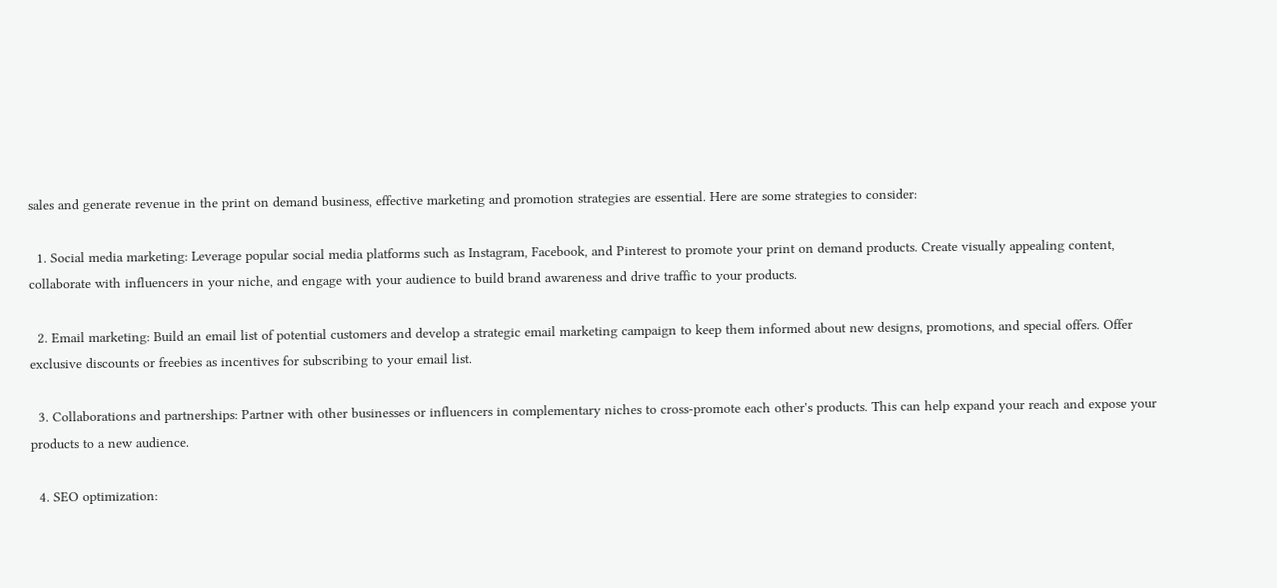sales and generate revenue in the print on demand business, effective marketing and promotion strategies are essential. Here are some strategies to consider:

  1. Social media marketing: Leverage popular social media platforms such as Instagram, Facebook, and Pinterest to promote your print on demand products. Create visually appealing content, collaborate with influencers in your niche, and engage with your audience to build brand awareness and drive traffic to your products.

  2. Email marketing: Build an email list of potential customers and develop a strategic email marketing campaign to keep them informed about new designs, promotions, and special offers. Offer exclusive discounts or freebies as incentives for subscribing to your email list.

  3. Collaborations and partnerships: Partner with other businesses or influencers in complementary niches to cross-promote each other's products. This can help expand your reach and expose your products to a new audience.

  4. SEO optimization: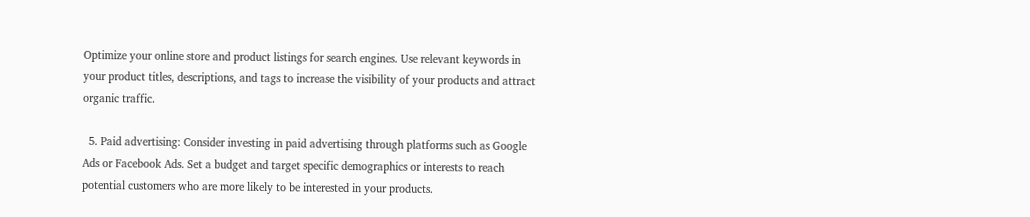Optimize your online store and product listings for search engines. Use relevant keywords in your product titles, descriptions, and tags to increase the visibility of your products and attract organic traffic.

  5. Paid advertising: Consider investing in paid advertising through platforms such as Google Ads or Facebook Ads. Set a budget and target specific demographics or interests to reach potential customers who are more likely to be interested in your products.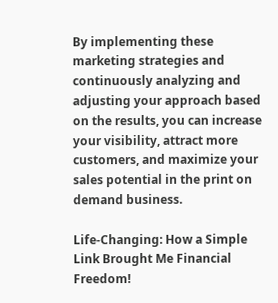By implementing these marketing strategies and continuously analyzing and adjusting your approach based on the results, you can increase your visibility, attract more customers, and maximize your sales potential in the print on demand business.

Life-Changing: How a Simple Link Brought Me Financial Freedom!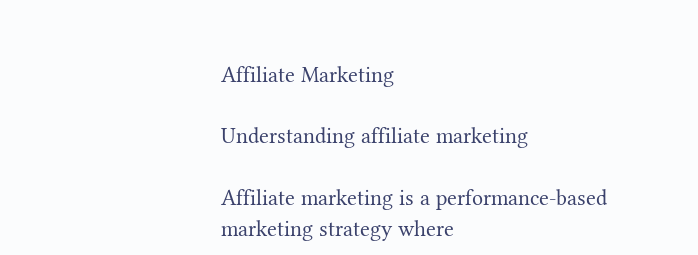Affiliate Marketing

Understanding affiliate marketing

Affiliate marketing is a performance-based marketing strategy where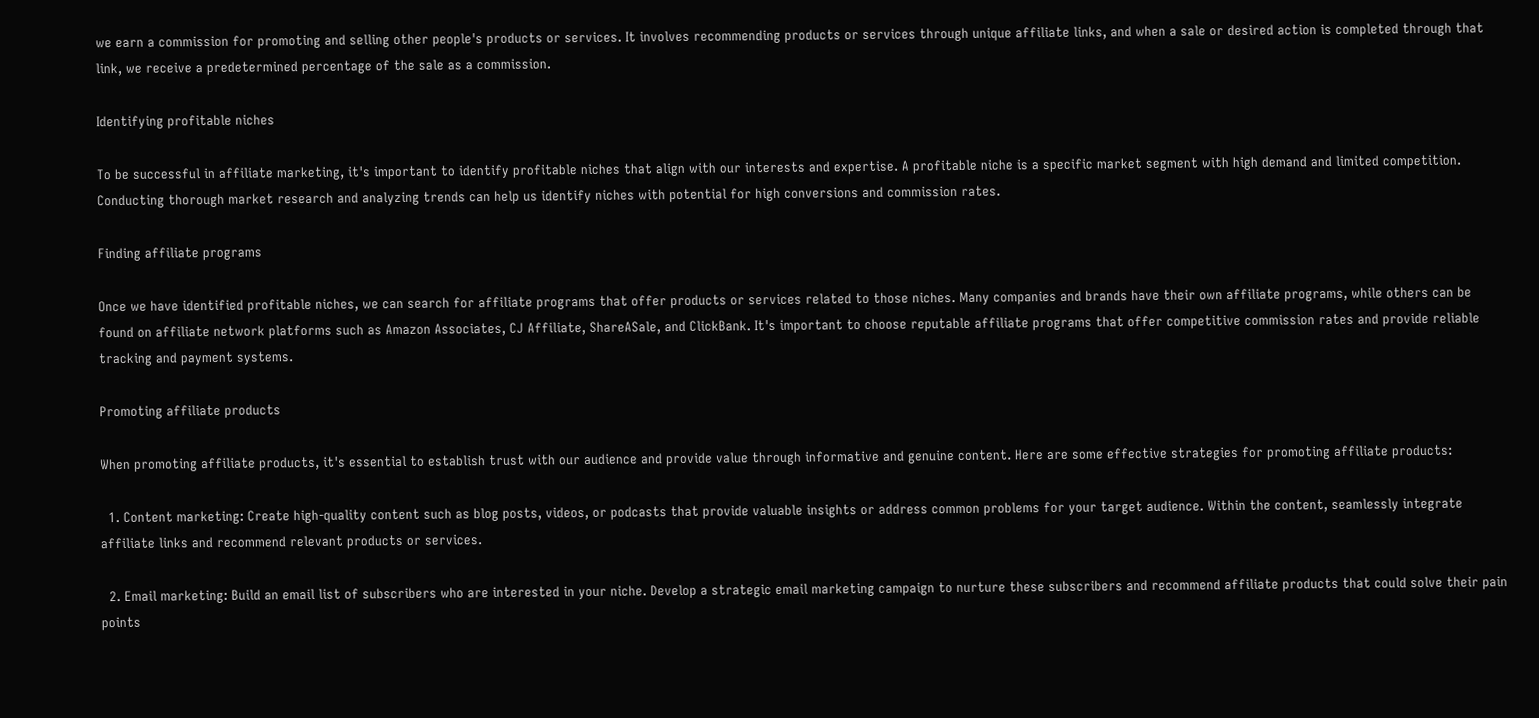we earn a commission for promoting and selling other people's products or services. It involves recommending products or services through unique affiliate links, and when a sale or desired action is completed through that link, we receive a predetermined percentage of the sale as a commission.

Identifying profitable niches

To be successful in affiliate marketing, it's important to identify profitable niches that align with our interests and expertise. A profitable niche is a specific market segment with high demand and limited competition. Conducting thorough market research and analyzing trends can help us identify niches with potential for high conversions and commission rates.

Finding affiliate programs

Once we have identified profitable niches, we can search for affiliate programs that offer products or services related to those niches. Many companies and brands have their own affiliate programs, while others can be found on affiliate network platforms such as Amazon Associates, CJ Affiliate, ShareASale, and ClickBank. It's important to choose reputable affiliate programs that offer competitive commission rates and provide reliable tracking and payment systems.

Promoting affiliate products

When promoting affiliate products, it's essential to establish trust with our audience and provide value through informative and genuine content. Here are some effective strategies for promoting affiliate products:

  1. Content marketing: Create high-quality content such as blog posts, videos, or podcasts that provide valuable insights or address common problems for your target audience. Within the content, seamlessly integrate affiliate links and recommend relevant products or services.

  2. Email marketing: Build an email list of subscribers who are interested in your niche. Develop a strategic email marketing campaign to nurture these subscribers and recommend affiliate products that could solve their pain points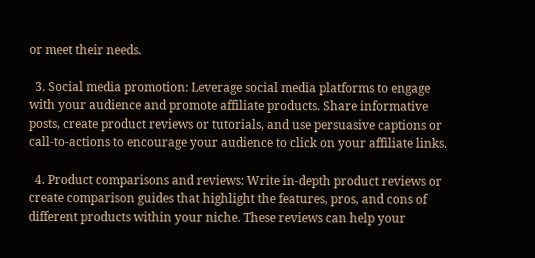or meet their needs.

  3. Social media promotion: Leverage social media platforms to engage with your audience and promote affiliate products. Share informative posts, create product reviews or tutorials, and use persuasive captions or call-to-actions to encourage your audience to click on your affiliate links.

  4. Product comparisons and reviews: Write in-depth product reviews or create comparison guides that highlight the features, pros, and cons of different products within your niche. These reviews can help your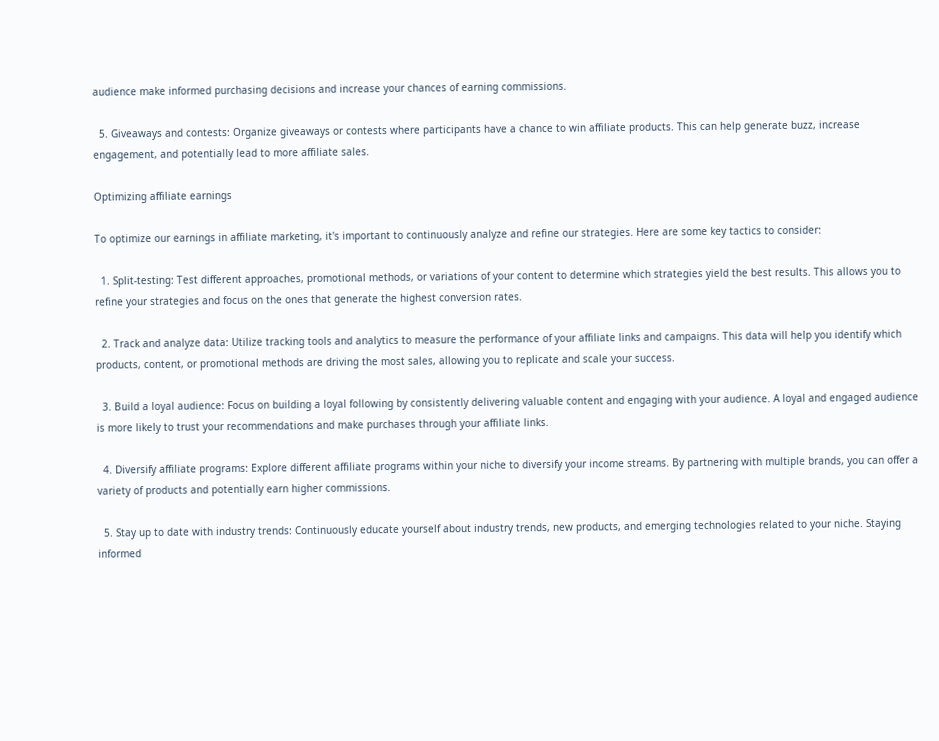audience make informed purchasing decisions and increase your chances of earning commissions.

  5. Giveaways and contests: Organize giveaways or contests where participants have a chance to win affiliate products. This can help generate buzz, increase engagement, and potentially lead to more affiliate sales.

Optimizing affiliate earnings

To optimize our earnings in affiliate marketing, it's important to continuously analyze and refine our strategies. Here are some key tactics to consider:

  1. Split-testing: Test different approaches, promotional methods, or variations of your content to determine which strategies yield the best results. This allows you to refine your strategies and focus on the ones that generate the highest conversion rates.

  2. Track and analyze data: Utilize tracking tools and analytics to measure the performance of your affiliate links and campaigns. This data will help you identify which products, content, or promotional methods are driving the most sales, allowing you to replicate and scale your success.

  3. Build a loyal audience: Focus on building a loyal following by consistently delivering valuable content and engaging with your audience. A loyal and engaged audience is more likely to trust your recommendations and make purchases through your affiliate links.

  4. Diversify affiliate programs: Explore different affiliate programs within your niche to diversify your income streams. By partnering with multiple brands, you can offer a variety of products and potentially earn higher commissions.

  5. Stay up to date with industry trends: Continuously educate yourself about industry trends, new products, and emerging technologies related to your niche. Staying informed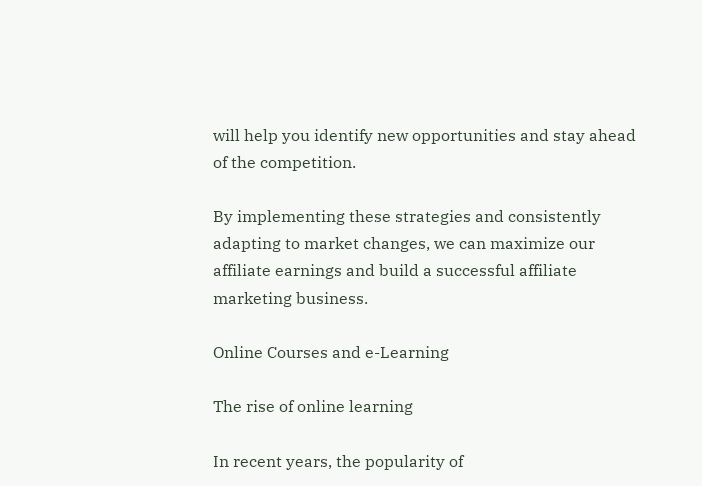will help you identify new opportunities and stay ahead of the competition.

By implementing these strategies and consistently adapting to market changes, we can maximize our affiliate earnings and build a successful affiliate marketing business.

Online Courses and e-Learning

The rise of online learning

In recent years, the popularity of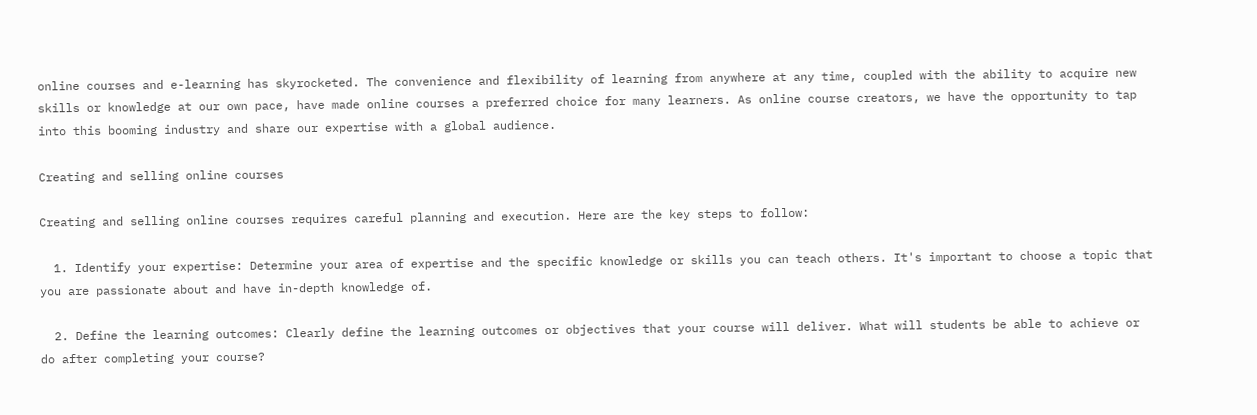online courses and e-learning has skyrocketed. The convenience and flexibility of learning from anywhere at any time, coupled with the ability to acquire new skills or knowledge at our own pace, have made online courses a preferred choice for many learners. As online course creators, we have the opportunity to tap into this booming industry and share our expertise with a global audience.

Creating and selling online courses

Creating and selling online courses requires careful planning and execution. Here are the key steps to follow:

  1. Identify your expertise: Determine your area of expertise and the specific knowledge or skills you can teach others. It's important to choose a topic that you are passionate about and have in-depth knowledge of.

  2. Define the learning outcomes: Clearly define the learning outcomes or objectives that your course will deliver. What will students be able to achieve or do after completing your course?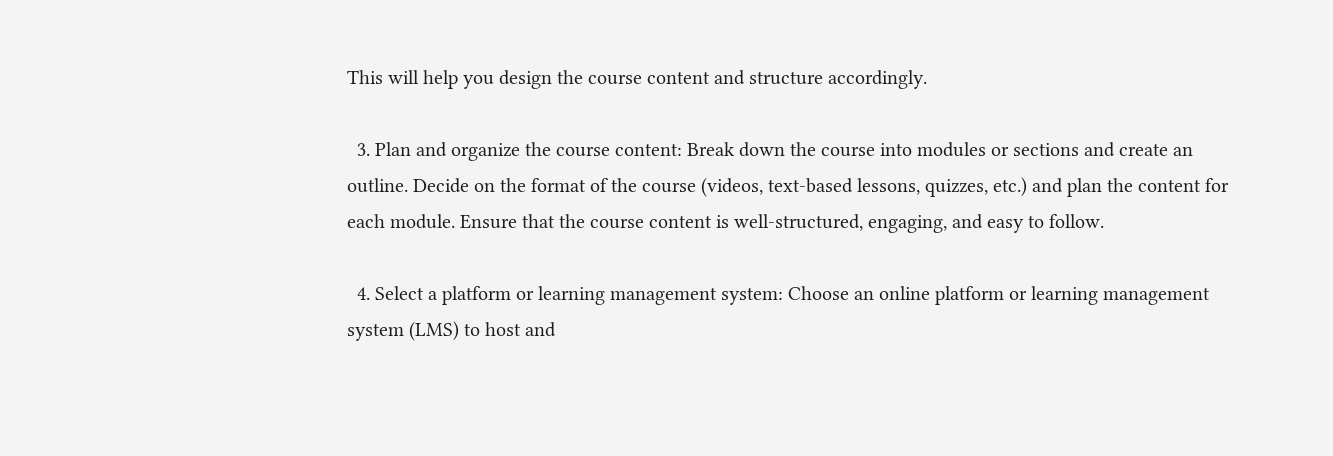This will help you design the course content and structure accordingly.

  3. Plan and organize the course content: Break down the course into modules or sections and create an outline. Decide on the format of the course (videos, text-based lessons, quizzes, etc.) and plan the content for each module. Ensure that the course content is well-structured, engaging, and easy to follow.

  4. Select a platform or learning management system: Choose an online platform or learning management system (LMS) to host and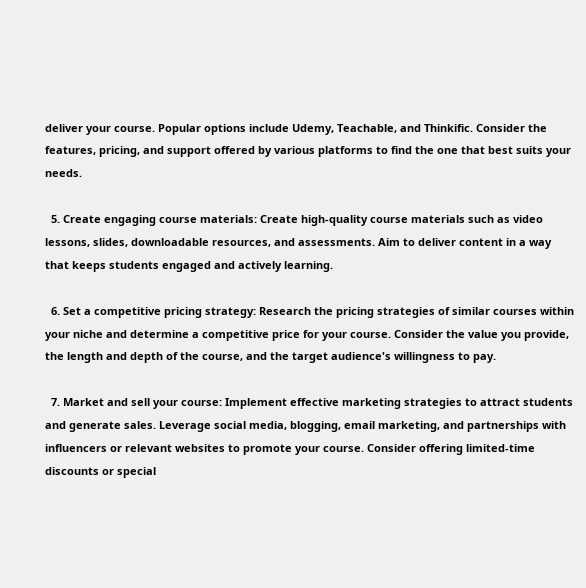deliver your course. Popular options include Udemy, Teachable, and Thinkific. Consider the features, pricing, and support offered by various platforms to find the one that best suits your needs.

  5. Create engaging course materials: Create high-quality course materials such as video lessons, slides, downloadable resources, and assessments. Aim to deliver content in a way that keeps students engaged and actively learning.

  6. Set a competitive pricing strategy: Research the pricing strategies of similar courses within your niche and determine a competitive price for your course. Consider the value you provide, the length and depth of the course, and the target audience's willingness to pay.

  7. Market and sell your course: Implement effective marketing strategies to attract students and generate sales. Leverage social media, blogging, email marketing, and partnerships with influencers or relevant websites to promote your course. Consider offering limited-time discounts or special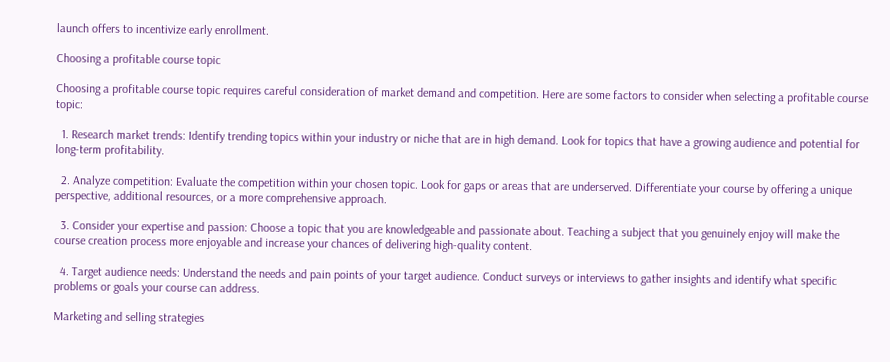launch offers to incentivize early enrollment.

Choosing a profitable course topic

Choosing a profitable course topic requires careful consideration of market demand and competition. Here are some factors to consider when selecting a profitable course topic:

  1. Research market trends: Identify trending topics within your industry or niche that are in high demand. Look for topics that have a growing audience and potential for long-term profitability.

  2. Analyze competition: Evaluate the competition within your chosen topic. Look for gaps or areas that are underserved. Differentiate your course by offering a unique perspective, additional resources, or a more comprehensive approach.

  3. Consider your expertise and passion: Choose a topic that you are knowledgeable and passionate about. Teaching a subject that you genuinely enjoy will make the course creation process more enjoyable and increase your chances of delivering high-quality content.

  4. Target audience needs: Understand the needs and pain points of your target audience. Conduct surveys or interviews to gather insights and identify what specific problems or goals your course can address.

Marketing and selling strategies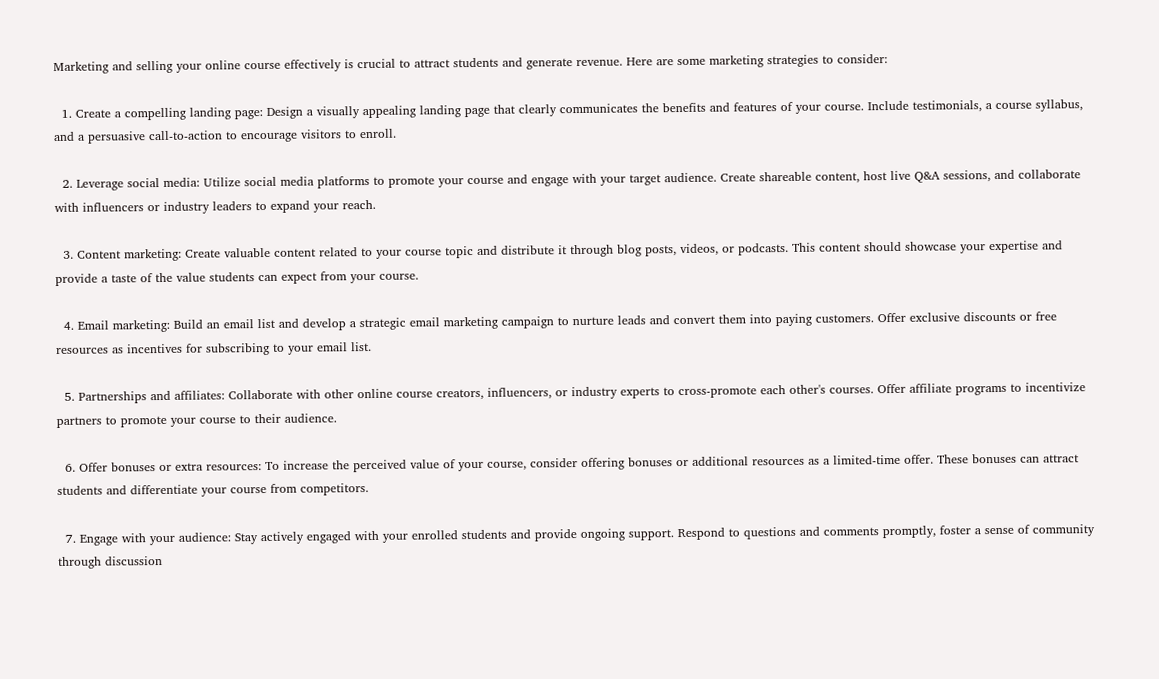Marketing and selling your online course effectively is crucial to attract students and generate revenue. Here are some marketing strategies to consider:

  1. Create a compelling landing page: Design a visually appealing landing page that clearly communicates the benefits and features of your course. Include testimonials, a course syllabus, and a persuasive call-to-action to encourage visitors to enroll.

  2. Leverage social media: Utilize social media platforms to promote your course and engage with your target audience. Create shareable content, host live Q&A sessions, and collaborate with influencers or industry leaders to expand your reach.

  3. Content marketing: Create valuable content related to your course topic and distribute it through blog posts, videos, or podcasts. This content should showcase your expertise and provide a taste of the value students can expect from your course.

  4. Email marketing: Build an email list and develop a strategic email marketing campaign to nurture leads and convert them into paying customers. Offer exclusive discounts or free resources as incentives for subscribing to your email list.

  5. Partnerships and affiliates: Collaborate with other online course creators, influencers, or industry experts to cross-promote each other's courses. Offer affiliate programs to incentivize partners to promote your course to their audience.

  6. Offer bonuses or extra resources: To increase the perceived value of your course, consider offering bonuses or additional resources as a limited-time offer. These bonuses can attract students and differentiate your course from competitors.

  7. Engage with your audience: Stay actively engaged with your enrolled students and provide ongoing support. Respond to questions and comments promptly, foster a sense of community through discussion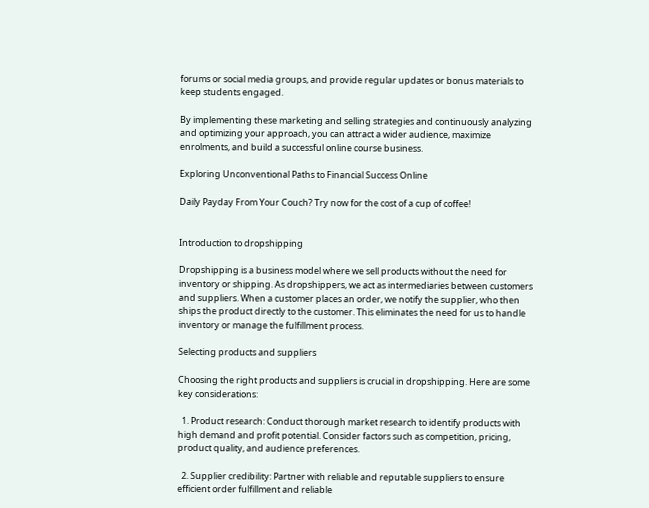forums or social media groups, and provide regular updates or bonus materials to keep students engaged.

By implementing these marketing and selling strategies and continuously analyzing and optimizing your approach, you can attract a wider audience, maximize enrolments, and build a successful online course business.

Exploring Unconventional Paths to Financial Success Online

Daily Payday From Your Couch? Try now for the cost of a cup of coffee!


Introduction to dropshipping

Dropshipping is a business model where we sell products without the need for inventory or shipping. As dropshippers, we act as intermediaries between customers and suppliers. When a customer places an order, we notify the supplier, who then ships the product directly to the customer. This eliminates the need for us to handle inventory or manage the fulfillment process.

Selecting products and suppliers

Choosing the right products and suppliers is crucial in dropshipping. Here are some key considerations:

  1. Product research: Conduct thorough market research to identify products with high demand and profit potential. Consider factors such as competition, pricing, product quality, and audience preferences.

  2. Supplier credibility: Partner with reliable and reputable suppliers to ensure efficient order fulfillment and reliable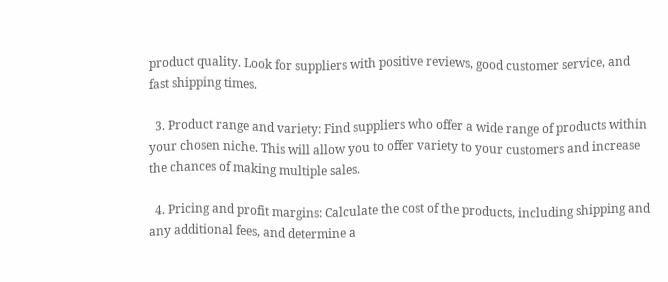product quality. Look for suppliers with positive reviews, good customer service, and fast shipping times.

  3. Product range and variety: Find suppliers who offer a wide range of products within your chosen niche. This will allow you to offer variety to your customers and increase the chances of making multiple sales.

  4. Pricing and profit margins: Calculate the cost of the products, including shipping and any additional fees, and determine a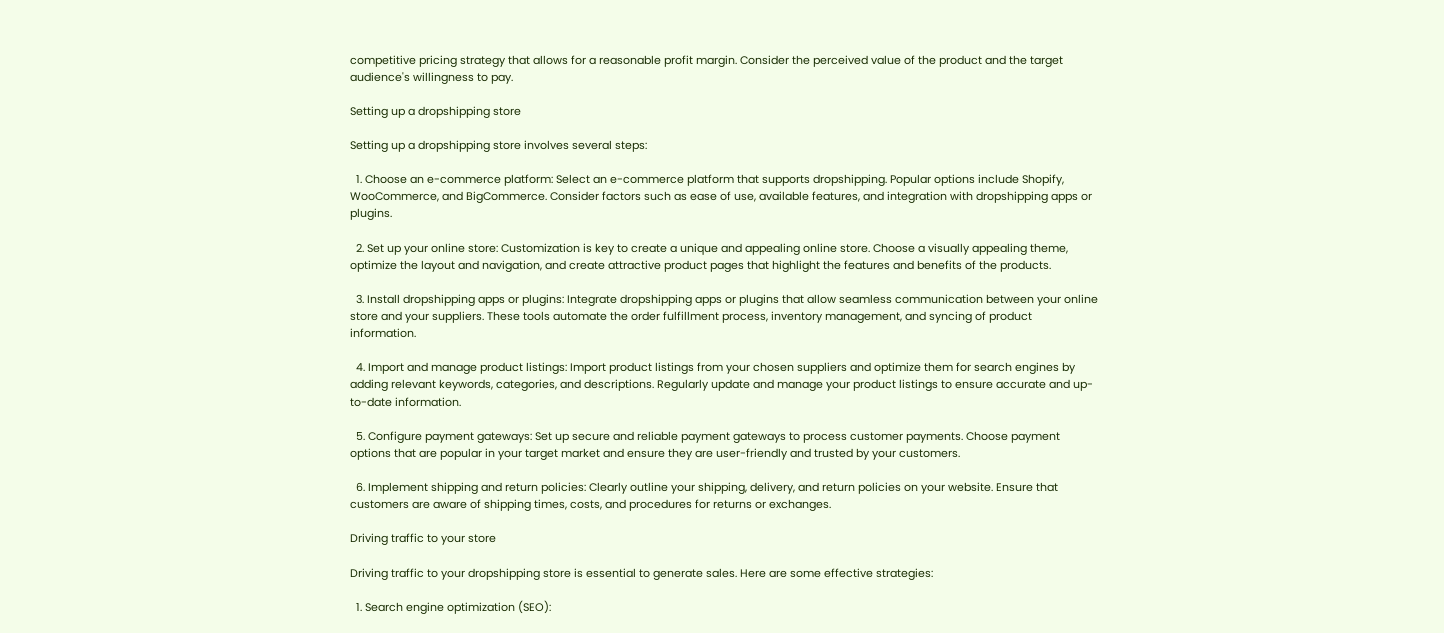competitive pricing strategy that allows for a reasonable profit margin. Consider the perceived value of the product and the target audience's willingness to pay.

Setting up a dropshipping store

Setting up a dropshipping store involves several steps:

  1. Choose an e-commerce platform: Select an e-commerce platform that supports dropshipping. Popular options include Shopify, WooCommerce, and BigCommerce. Consider factors such as ease of use, available features, and integration with dropshipping apps or plugins.

  2. Set up your online store: Customization is key to create a unique and appealing online store. Choose a visually appealing theme, optimize the layout and navigation, and create attractive product pages that highlight the features and benefits of the products.

  3. Install dropshipping apps or plugins: Integrate dropshipping apps or plugins that allow seamless communication between your online store and your suppliers. These tools automate the order fulfillment process, inventory management, and syncing of product information.

  4. Import and manage product listings: Import product listings from your chosen suppliers and optimize them for search engines by adding relevant keywords, categories, and descriptions. Regularly update and manage your product listings to ensure accurate and up-to-date information.

  5. Configure payment gateways: Set up secure and reliable payment gateways to process customer payments. Choose payment options that are popular in your target market and ensure they are user-friendly and trusted by your customers.

  6. Implement shipping and return policies: Clearly outline your shipping, delivery, and return policies on your website. Ensure that customers are aware of shipping times, costs, and procedures for returns or exchanges.

Driving traffic to your store

Driving traffic to your dropshipping store is essential to generate sales. Here are some effective strategies:

  1. Search engine optimization (SEO):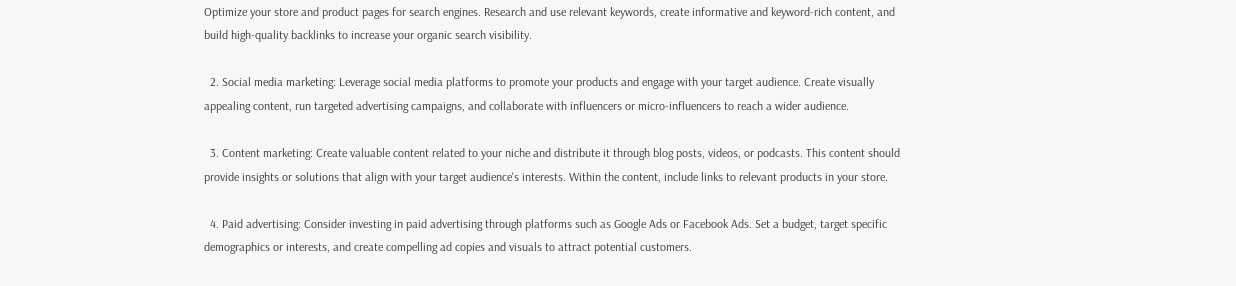Optimize your store and product pages for search engines. Research and use relevant keywords, create informative and keyword-rich content, and build high-quality backlinks to increase your organic search visibility.

  2. Social media marketing: Leverage social media platforms to promote your products and engage with your target audience. Create visually appealing content, run targeted advertising campaigns, and collaborate with influencers or micro-influencers to reach a wider audience.

  3. Content marketing: Create valuable content related to your niche and distribute it through blog posts, videos, or podcasts. This content should provide insights or solutions that align with your target audience's interests. Within the content, include links to relevant products in your store.

  4. Paid advertising: Consider investing in paid advertising through platforms such as Google Ads or Facebook Ads. Set a budget, target specific demographics or interests, and create compelling ad copies and visuals to attract potential customers.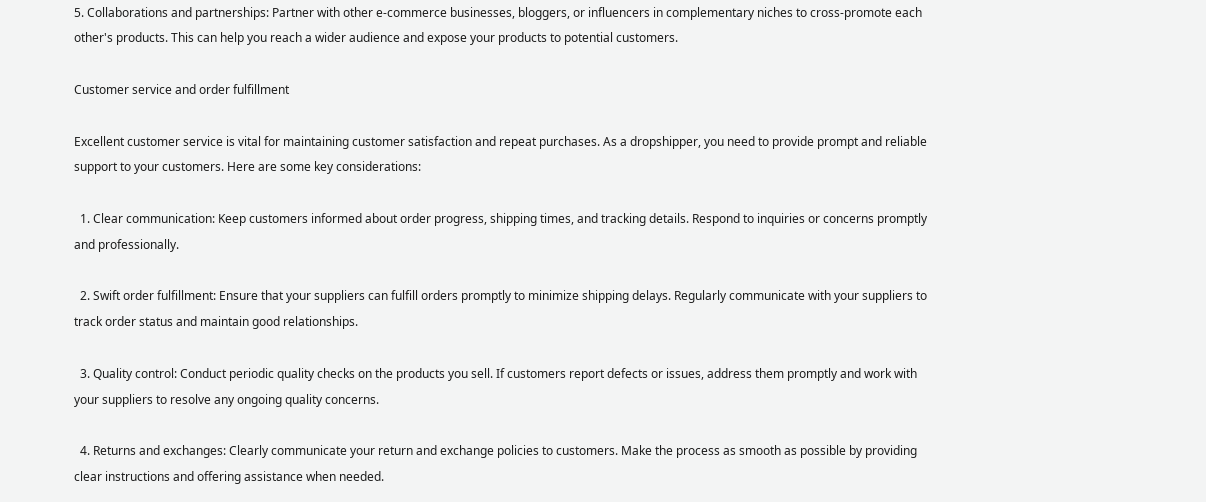5. Collaborations and partnerships: Partner with other e-commerce businesses, bloggers, or influencers in complementary niches to cross-promote each other's products. This can help you reach a wider audience and expose your products to potential customers.

Customer service and order fulfillment

Excellent customer service is vital for maintaining customer satisfaction and repeat purchases. As a dropshipper, you need to provide prompt and reliable support to your customers. Here are some key considerations:

  1. Clear communication: Keep customers informed about order progress, shipping times, and tracking details. Respond to inquiries or concerns promptly and professionally.

  2. Swift order fulfillment: Ensure that your suppliers can fulfill orders promptly to minimize shipping delays. Regularly communicate with your suppliers to track order status and maintain good relationships.

  3. Quality control: Conduct periodic quality checks on the products you sell. If customers report defects or issues, address them promptly and work with your suppliers to resolve any ongoing quality concerns.

  4. Returns and exchanges: Clearly communicate your return and exchange policies to customers. Make the process as smooth as possible by providing clear instructions and offering assistance when needed.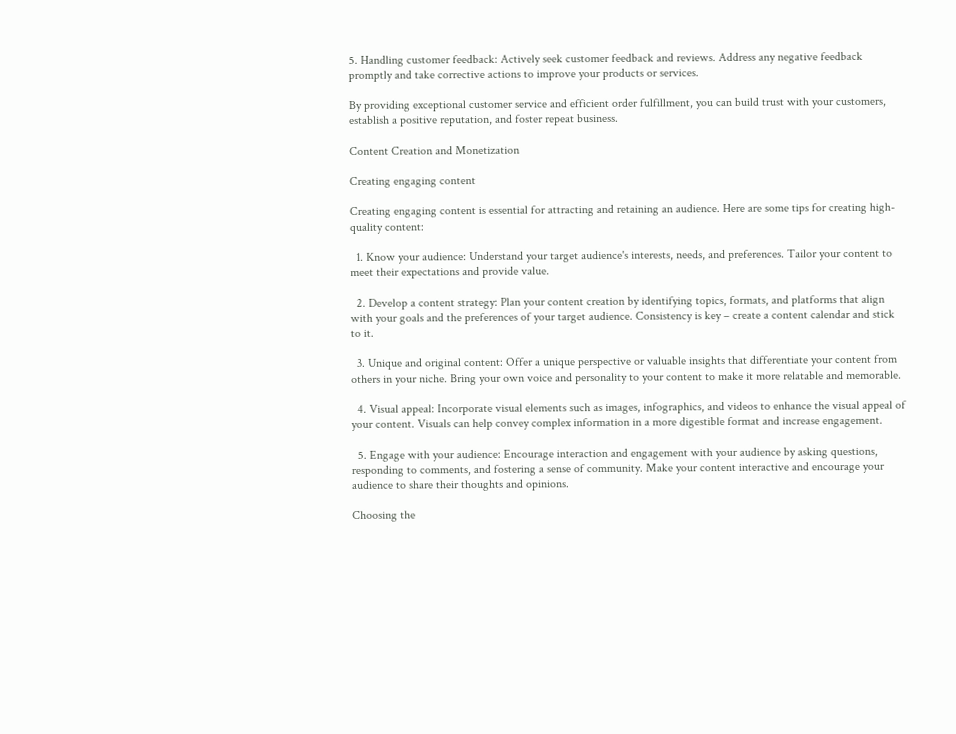5. Handling customer feedback: Actively seek customer feedback and reviews. Address any negative feedback promptly and take corrective actions to improve your products or services.

By providing exceptional customer service and efficient order fulfillment, you can build trust with your customers, establish a positive reputation, and foster repeat business.

Content Creation and Monetization

Creating engaging content

Creating engaging content is essential for attracting and retaining an audience. Here are some tips for creating high-quality content:

  1. Know your audience: Understand your target audience's interests, needs, and preferences. Tailor your content to meet their expectations and provide value.

  2. Develop a content strategy: Plan your content creation by identifying topics, formats, and platforms that align with your goals and the preferences of your target audience. Consistency is key – create a content calendar and stick to it.

  3. Unique and original content: Offer a unique perspective or valuable insights that differentiate your content from others in your niche. Bring your own voice and personality to your content to make it more relatable and memorable.

  4. Visual appeal: Incorporate visual elements such as images, infographics, and videos to enhance the visual appeal of your content. Visuals can help convey complex information in a more digestible format and increase engagement.

  5. Engage with your audience: Encourage interaction and engagement with your audience by asking questions, responding to comments, and fostering a sense of community. Make your content interactive and encourage your audience to share their thoughts and opinions.

Choosing the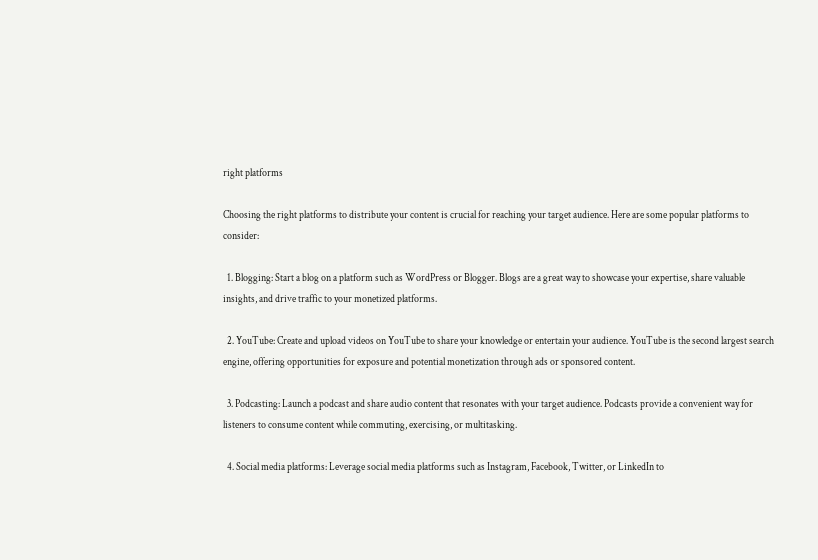right platforms

Choosing the right platforms to distribute your content is crucial for reaching your target audience. Here are some popular platforms to consider:

  1. Blogging: Start a blog on a platform such as WordPress or Blogger. Blogs are a great way to showcase your expertise, share valuable insights, and drive traffic to your monetized platforms.

  2. YouTube: Create and upload videos on YouTube to share your knowledge or entertain your audience. YouTube is the second largest search engine, offering opportunities for exposure and potential monetization through ads or sponsored content.

  3. Podcasting: Launch a podcast and share audio content that resonates with your target audience. Podcasts provide a convenient way for listeners to consume content while commuting, exercising, or multitasking.

  4. Social media platforms: Leverage social media platforms such as Instagram, Facebook, Twitter, or LinkedIn to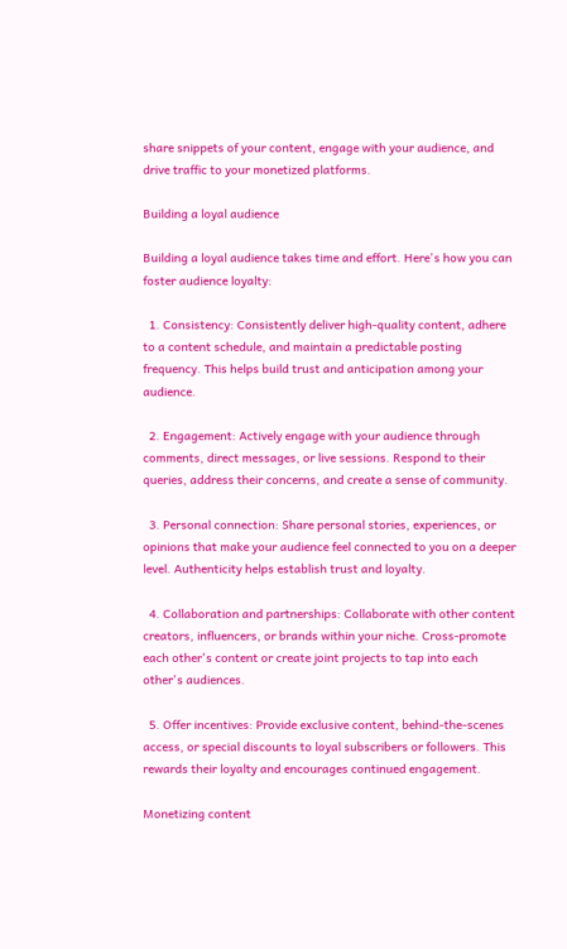share snippets of your content, engage with your audience, and drive traffic to your monetized platforms.

Building a loyal audience

Building a loyal audience takes time and effort. Here's how you can foster audience loyalty:

  1. Consistency: Consistently deliver high-quality content, adhere to a content schedule, and maintain a predictable posting frequency. This helps build trust and anticipation among your audience.

  2. Engagement: Actively engage with your audience through comments, direct messages, or live sessions. Respond to their queries, address their concerns, and create a sense of community.

  3. Personal connection: Share personal stories, experiences, or opinions that make your audience feel connected to you on a deeper level. Authenticity helps establish trust and loyalty.

  4. Collaboration and partnerships: Collaborate with other content creators, influencers, or brands within your niche. Cross-promote each other's content or create joint projects to tap into each other's audiences.

  5. Offer incentives: Provide exclusive content, behind-the-scenes access, or special discounts to loyal subscribers or followers. This rewards their loyalty and encourages continued engagement.

Monetizing content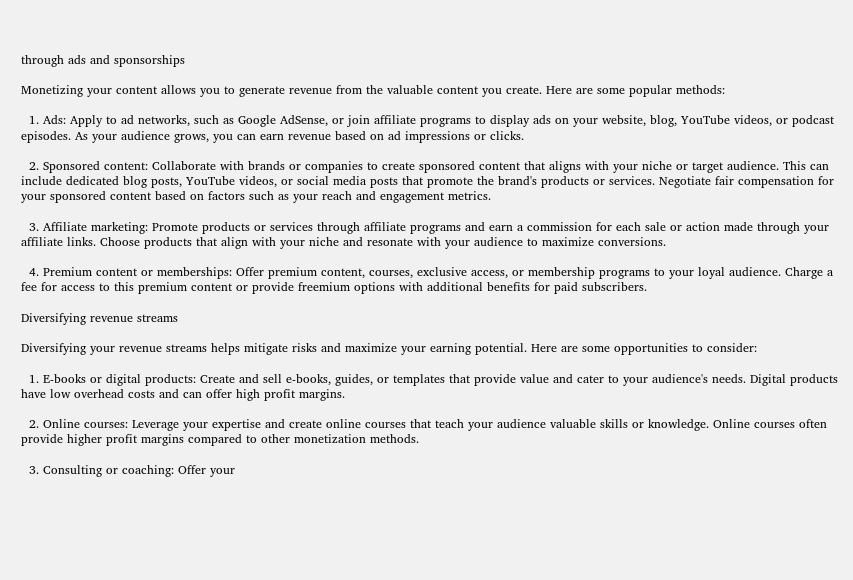through ads and sponsorships

Monetizing your content allows you to generate revenue from the valuable content you create. Here are some popular methods:

  1. Ads: Apply to ad networks, such as Google AdSense, or join affiliate programs to display ads on your website, blog, YouTube videos, or podcast episodes. As your audience grows, you can earn revenue based on ad impressions or clicks.

  2. Sponsored content: Collaborate with brands or companies to create sponsored content that aligns with your niche or target audience. This can include dedicated blog posts, YouTube videos, or social media posts that promote the brand's products or services. Negotiate fair compensation for your sponsored content based on factors such as your reach and engagement metrics.

  3. Affiliate marketing: Promote products or services through affiliate programs and earn a commission for each sale or action made through your affiliate links. Choose products that align with your niche and resonate with your audience to maximize conversions.

  4. Premium content or memberships: Offer premium content, courses, exclusive access, or membership programs to your loyal audience. Charge a fee for access to this premium content or provide freemium options with additional benefits for paid subscribers.

Diversifying revenue streams

Diversifying your revenue streams helps mitigate risks and maximize your earning potential. Here are some opportunities to consider:

  1. E-books or digital products: Create and sell e-books, guides, or templates that provide value and cater to your audience's needs. Digital products have low overhead costs and can offer high profit margins.

  2. Online courses: Leverage your expertise and create online courses that teach your audience valuable skills or knowledge. Online courses often provide higher profit margins compared to other monetization methods.

  3. Consulting or coaching: Offer your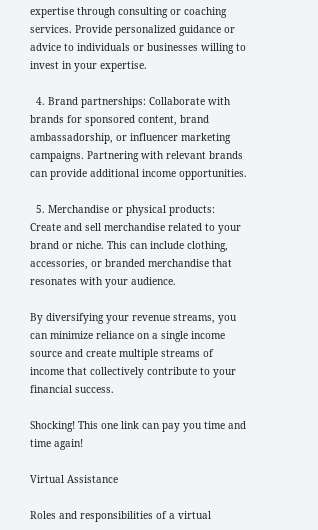expertise through consulting or coaching services. Provide personalized guidance or advice to individuals or businesses willing to invest in your expertise.

  4. Brand partnerships: Collaborate with brands for sponsored content, brand ambassadorship, or influencer marketing campaigns. Partnering with relevant brands can provide additional income opportunities.

  5. Merchandise or physical products: Create and sell merchandise related to your brand or niche. This can include clothing, accessories, or branded merchandise that resonates with your audience.

By diversifying your revenue streams, you can minimize reliance on a single income source and create multiple streams of income that collectively contribute to your financial success.

Shocking! This one link can pay you time and time again!

Virtual Assistance

Roles and responsibilities of a virtual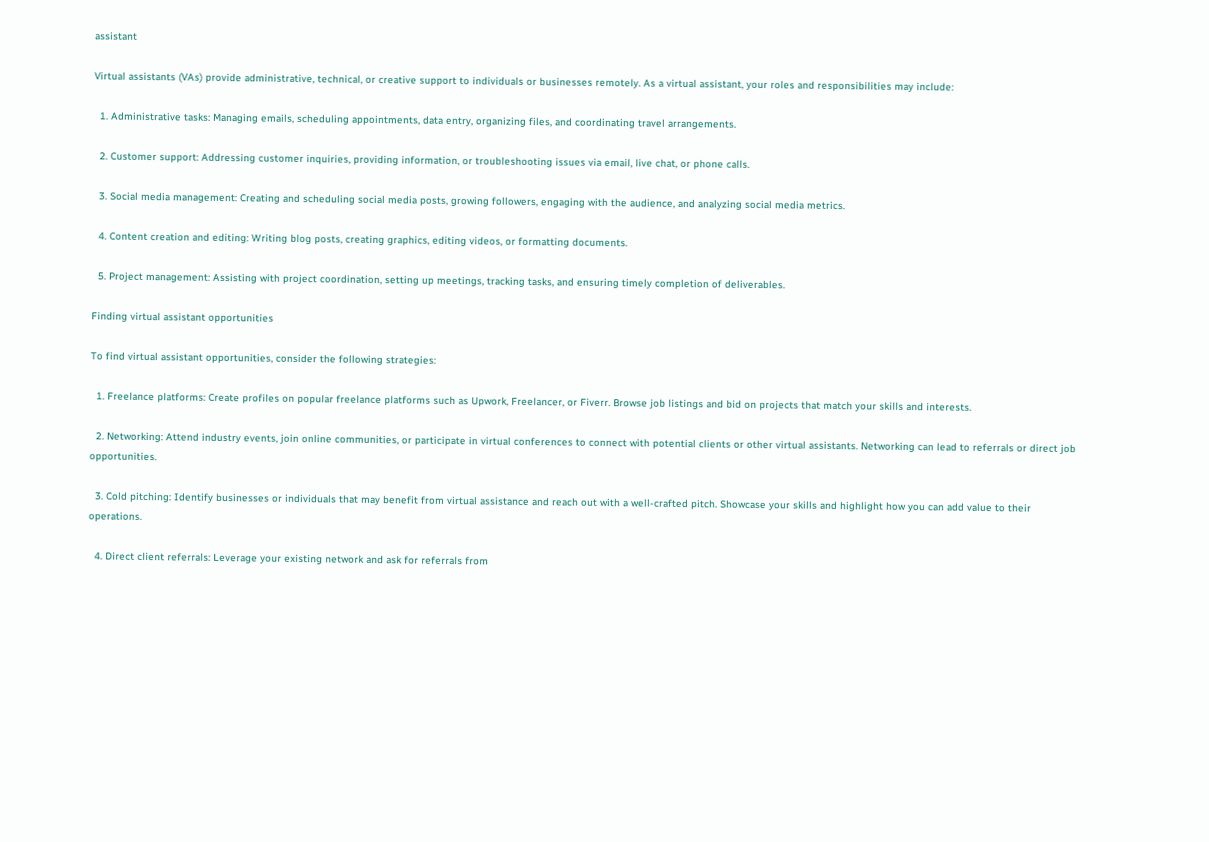assistant

Virtual assistants (VAs) provide administrative, technical, or creative support to individuals or businesses remotely. As a virtual assistant, your roles and responsibilities may include:

  1. Administrative tasks: Managing emails, scheduling appointments, data entry, organizing files, and coordinating travel arrangements.

  2. Customer support: Addressing customer inquiries, providing information, or troubleshooting issues via email, live chat, or phone calls.

  3. Social media management: Creating and scheduling social media posts, growing followers, engaging with the audience, and analyzing social media metrics.

  4. Content creation and editing: Writing blog posts, creating graphics, editing videos, or formatting documents.

  5. Project management: Assisting with project coordination, setting up meetings, tracking tasks, and ensuring timely completion of deliverables.

Finding virtual assistant opportunities

To find virtual assistant opportunities, consider the following strategies:

  1. Freelance platforms: Create profiles on popular freelance platforms such as Upwork, Freelancer, or Fiverr. Browse job listings and bid on projects that match your skills and interests.

  2. Networking: Attend industry events, join online communities, or participate in virtual conferences to connect with potential clients or other virtual assistants. Networking can lead to referrals or direct job opportunities.

  3. Cold pitching: Identify businesses or individuals that may benefit from virtual assistance and reach out with a well-crafted pitch. Showcase your skills and highlight how you can add value to their operations.

  4. Direct client referrals: Leverage your existing network and ask for referrals from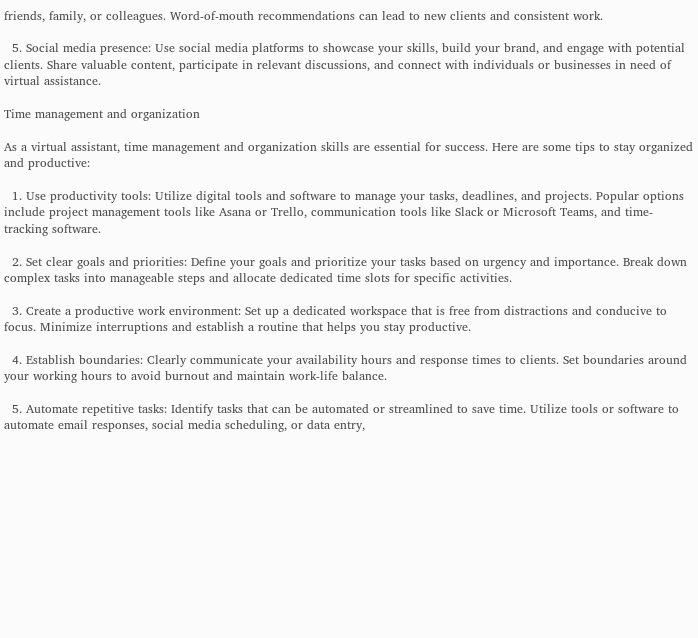friends, family, or colleagues. Word-of-mouth recommendations can lead to new clients and consistent work.

  5. Social media presence: Use social media platforms to showcase your skills, build your brand, and engage with potential clients. Share valuable content, participate in relevant discussions, and connect with individuals or businesses in need of virtual assistance.

Time management and organization

As a virtual assistant, time management and organization skills are essential for success. Here are some tips to stay organized and productive:

  1. Use productivity tools: Utilize digital tools and software to manage your tasks, deadlines, and projects. Popular options include project management tools like Asana or Trello, communication tools like Slack or Microsoft Teams, and time-tracking software.

  2. Set clear goals and priorities: Define your goals and prioritize your tasks based on urgency and importance. Break down complex tasks into manageable steps and allocate dedicated time slots for specific activities.

  3. Create a productive work environment: Set up a dedicated workspace that is free from distractions and conducive to focus. Minimize interruptions and establish a routine that helps you stay productive.

  4. Establish boundaries: Clearly communicate your availability hours and response times to clients. Set boundaries around your working hours to avoid burnout and maintain work-life balance.

  5. Automate repetitive tasks: Identify tasks that can be automated or streamlined to save time. Utilize tools or software to automate email responses, social media scheduling, or data entry,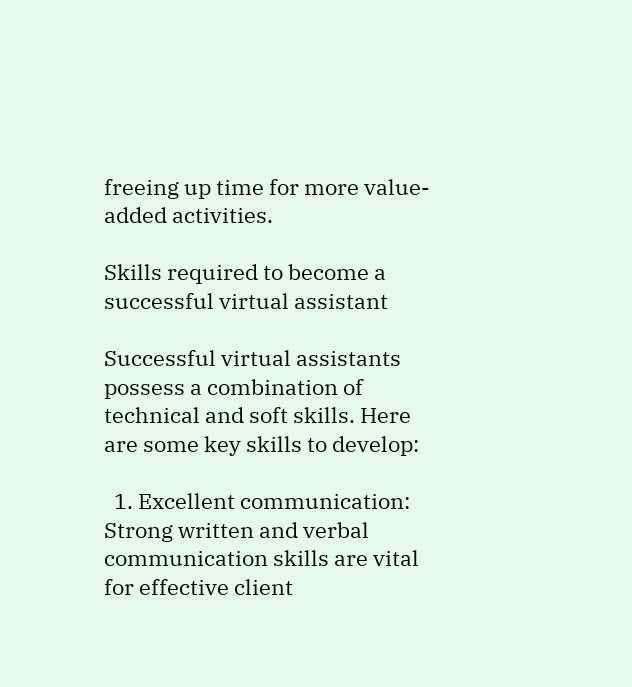freeing up time for more value-added activities.

Skills required to become a successful virtual assistant

Successful virtual assistants possess a combination of technical and soft skills. Here are some key skills to develop:

  1. Excellent communication: Strong written and verbal communication skills are vital for effective client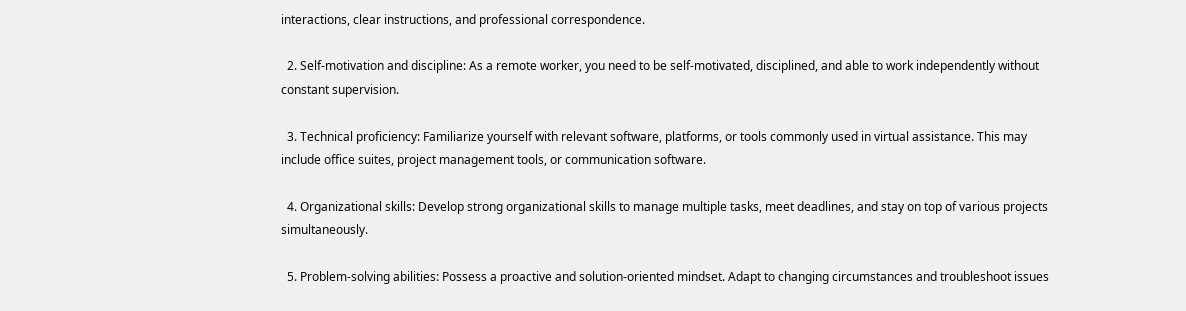interactions, clear instructions, and professional correspondence.

  2. Self-motivation and discipline: As a remote worker, you need to be self-motivated, disciplined, and able to work independently without constant supervision.

  3. Technical proficiency: Familiarize yourself with relevant software, platforms, or tools commonly used in virtual assistance. This may include office suites, project management tools, or communication software.

  4. Organizational skills: Develop strong organizational skills to manage multiple tasks, meet deadlines, and stay on top of various projects simultaneously.

  5. Problem-solving abilities: Possess a proactive and solution-oriented mindset. Adapt to changing circumstances and troubleshoot issues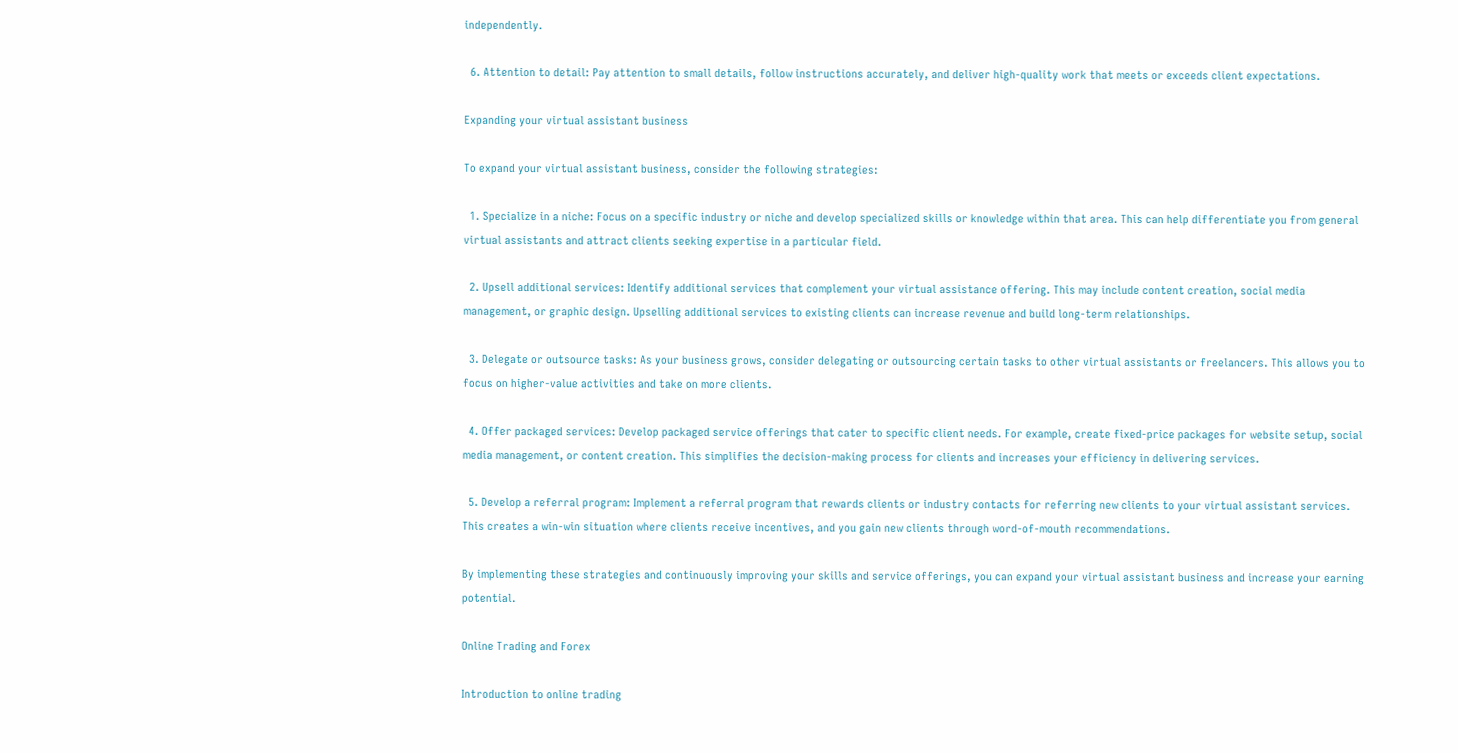independently.

  6. Attention to detail: Pay attention to small details, follow instructions accurately, and deliver high-quality work that meets or exceeds client expectations.

Expanding your virtual assistant business

To expand your virtual assistant business, consider the following strategies:

  1. Specialize in a niche: Focus on a specific industry or niche and develop specialized skills or knowledge within that area. This can help differentiate you from general virtual assistants and attract clients seeking expertise in a particular field.

  2. Upsell additional services: Identify additional services that complement your virtual assistance offering. This may include content creation, social media management, or graphic design. Upselling additional services to existing clients can increase revenue and build long-term relationships.

  3. Delegate or outsource tasks: As your business grows, consider delegating or outsourcing certain tasks to other virtual assistants or freelancers. This allows you to focus on higher-value activities and take on more clients.

  4. Offer packaged services: Develop packaged service offerings that cater to specific client needs. For example, create fixed-price packages for website setup, social media management, or content creation. This simplifies the decision-making process for clients and increases your efficiency in delivering services.

  5. Develop a referral program: Implement a referral program that rewards clients or industry contacts for referring new clients to your virtual assistant services. This creates a win-win situation where clients receive incentives, and you gain new clients through word-of-mouth recommendations.

By implementing these strategies and continuously improving your skills and service offerings, you can expand your virtual assistant business and increase your earning potential.

Online Trading and Forex

Introduction to online trading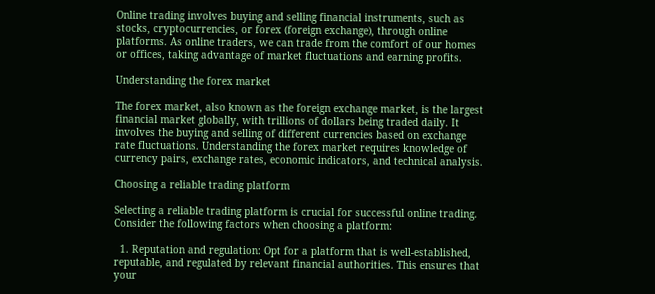Online trading involves buying and selling financial instruments, such as stocks, cryptocurrencies, or forex (foreign exchange), through online platforms. As online traders, we can trade from the comfort of our homes or offices, taking advantage of market fluctuations and earning profits.

Understanding the forex market

The forex market, also known as the foreign exchange market, is the largest financial market globally, with trillions of dollars being traded daily. It involves the buying and selling of different currencies based on exchange rate fluctuations. Understanding the forex market requires knowledge of currency pairs, exchange rates, economic indicators, and technical analysis.

Choosing a reliable trading platform

Selecting a reliable trading platform is crucial for successful online trading. Consider the following factors when choosing a platform:

  1. Reputation and regulation: Opt for a platform that is well-established, reputable, and regulated by relevant financial authorities. This ensures that your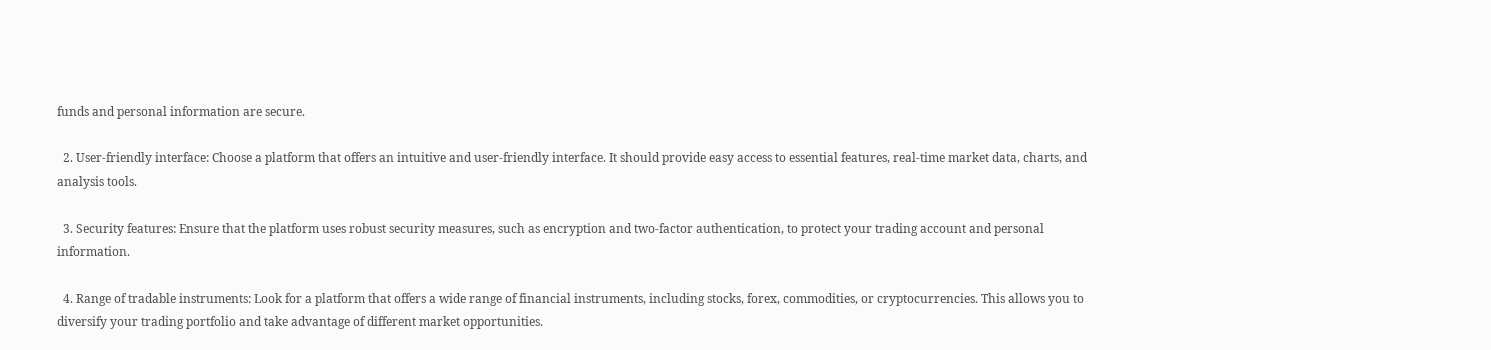funds and personal information are secure.

  2. User-friendly interface: Choose a platform that offers an intuitive and user-friendly interface. It should provide easy access to essential features, real-time market data, charts, and analysis tools.

  3. Security features: Ensure that the platform uses robust security measures, such as encryption and two-factor authentication, to protect your trading account and personal information.

  4. Range of tradable instruments: Look for a platform that offers a wide range of financial instruments, including stocks, forex, commodities, or cryptocurrencies. This allows you to diversify your trading portfolio and take advantage of different market opportunities.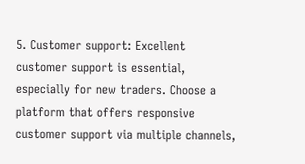5. Customer support: Excellent customer support is essential, especially for new traders. Choose a platform that offers responsive customer support via multiple channels,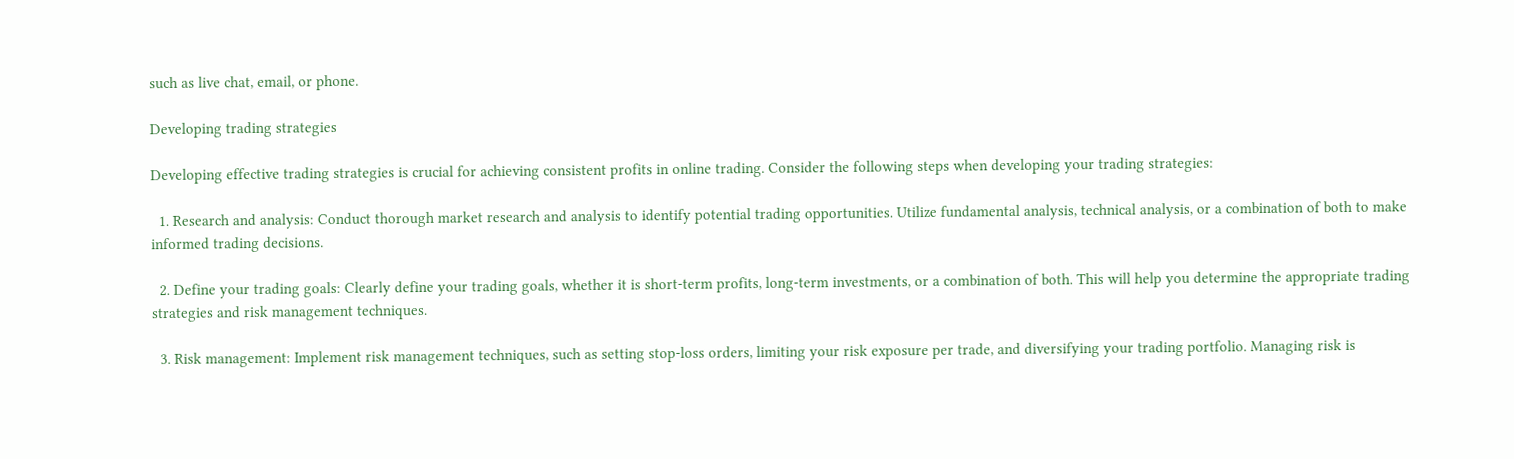such as live chat, email, or phone.

Developing trading strategies

Developing effective trading strategies is crucial for achieving consistent profits in online trading. Consider the following steps when developing your trading strategies:

  1. Research and analysis: Conduct thorough market research and analysis to identify potential trading opportunities. Utilize fundamental analysis, technical analysis, or a combination of both to make informed trading decisions.

  2. Define your trading goals: Clearly define your trading goals, whether it is short-term profits, long-term investments, or a combination of both. This will help you determine the appropriate trading strategies and risk management techniques.

  3. Risk management: Implement risk management techniques, such as setting stop-loss orders, limiting your risk exposure per trade, and diversifying your trading portfolio. Managing risk is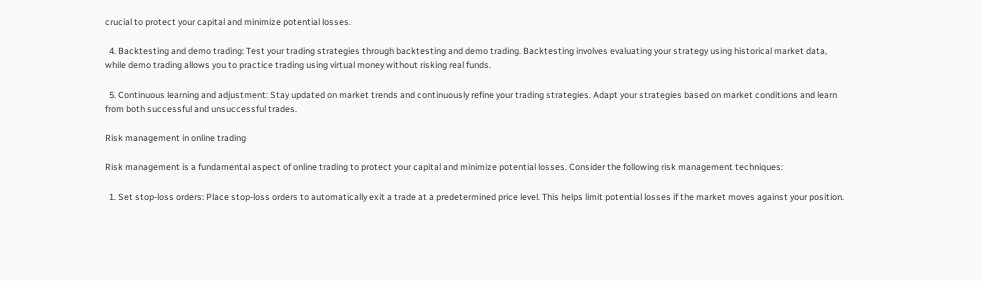crucial to protect your capital and minimize potential losses.

  4. Backtesting and demo trading: Test your trading strategies through backtesting and demo trading. Backtesting involves evaluating your strategy using historical market data, while demo trading allows you to practice trading using virtual money without risking real funds.

  5. Continuous learning and adjustment: Stay updated on market trends and continuously refine your trading strategies. Adapt your strategies based on market conditions and learn from both successful and unsuccessful trades.

Risk management in online trading

Risk management is a fundamental aspect of online trading to protect your capital and minimize potential losses. Consider the following risk management techniques:

  1. Set stop-loss orders: Place stop-loss orders to automatically exit a trade at a predetermined price level. This helps limit potential losses if the market moves against your position.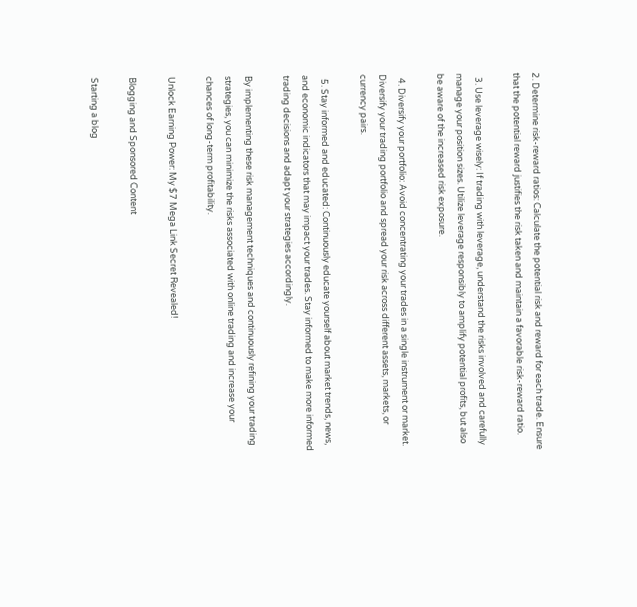2. Determine risk-reward ratios: Calculate the potential risk and reward for each trade. Ensure that the potential reward justifies the risk taken and maintain a favorable risk-reward ratio.

  3. Use leverage wisely: If trading with leverage, understand the risks involved and carefully manage your position sizes. Utilize leverage responsibly to amplify potential profits, but also be aware of the increased risk exposure.

  4. Diversify your portfolio: Avoid concentrating your trades in a single instrument or market. Diversify your trading portfolio and spread your risk across different assets, markets, or currency pairs.

  5. Stay informed and educated: Continuously educate yourself about market trends, news, and economic indicators that may impact your trades. Stay informed to make more informed trading decisions and adapt your strategies accordingly.

By implementing these risk management techniques and continuously refining your trading strategies, you can minimize the risks associated with online trading and increase your chances of long-term profitability.

Unlock Earning Power: My $7 Mega Link Secret Revealed!

Blogging and Sponsored Content

Starting a blog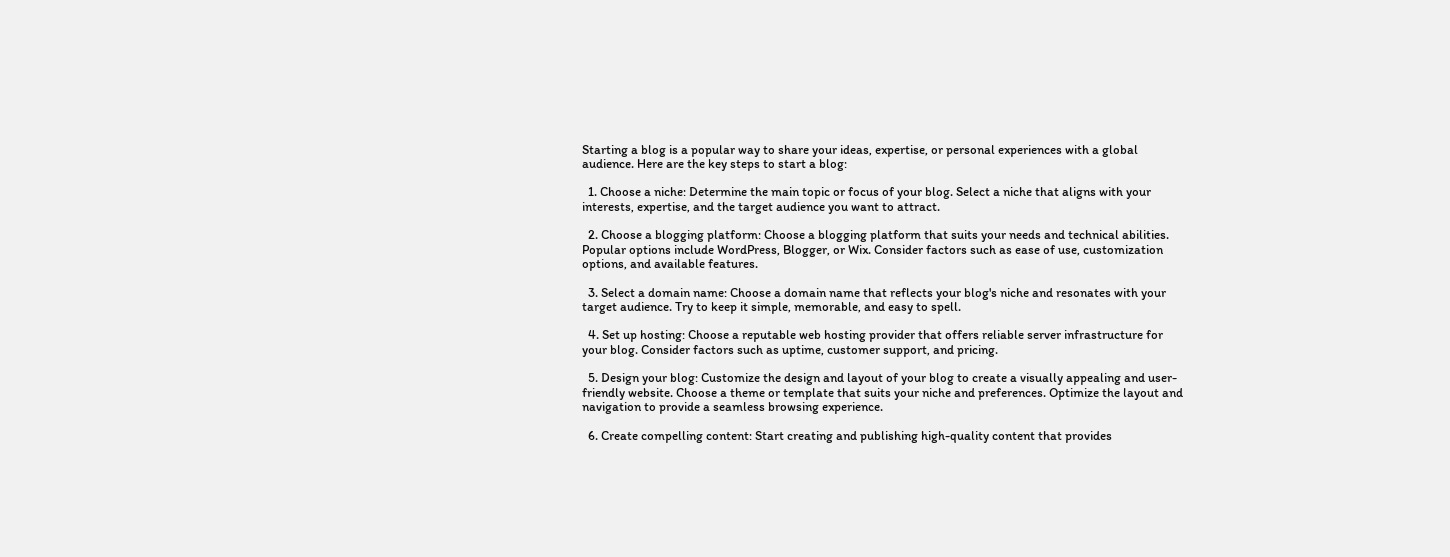Starting a blog is a popular way to share your ideas, expertise, or personal experiences with a global audience. Here are the key steps to start a blog:

  1. Choose a niche: Determine the main topic or focus of your blog. Select a niche that aligns with your interests, expertise, and the target audience you want to attract.

  2. Choose a blogging platform: Choose a blogging platform that suits your needs and technical abilities. Popular options include WordPress, Blogger, or Wix. Consider factors such as ease of use, customization options, and available features.

  3. Select a domain name: Choose a domain name that reflects your blog's niche and resonates with your target audience. Try to keep it simple, memorable, and easy to spell.

  4. Set up hosting: Choose a reputable web hosting provider that offers reliable server infrastructure for your blog. Consider factors such as uptime, customer support, and pricing.

  5. Design your blog: Customize the design and layout of your blog to create a visually appealing and user-friendly website. Choose a theme or template that suits your niche and preferences. Optimize the layout and navigation to provide a seamless browsing experience.

  6. Create compelling content: Start creating and publishing high-quality content that provides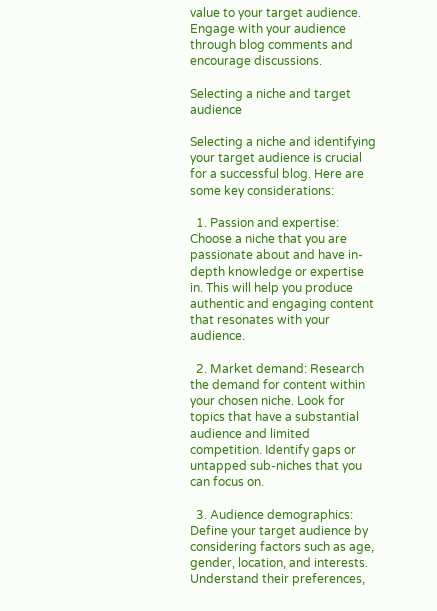value to your target audience. Engage with your audience through blog comments and encourage discussions.

Selecting a niche and target audience

Selecting a niche and identifying your target audience is crucial for a successful blog. Here are some key considerations:

  1. Passion and expertise: Choose a niche that you are passionate about and have in-depth knowledge or expertise in. This will help you produce authentic and engaging content that resonates with your audience.

  2. Market demand: Research the demand for content within your chosen niche. Look for topics that have a substantial audience and limited competition. Identify gaps or untapped sub-niches that you can focus on.

  3. Audience demographics: Define your target audience by considering factors such as age, gender, location, and interests. Understand their preferences,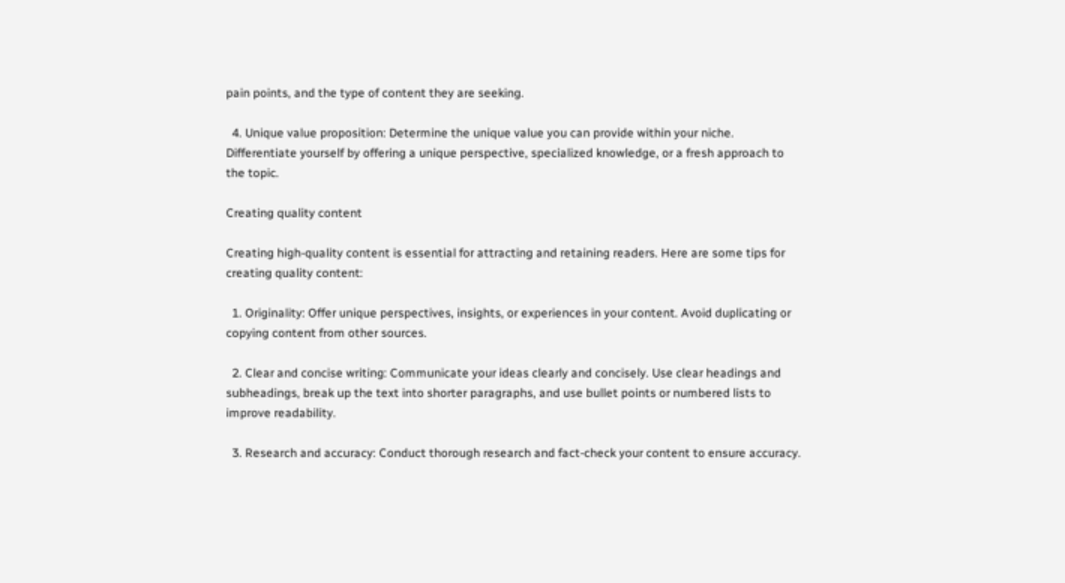pain points, and the type of content they are seeking.

  4. Unique value proposition: Determine the unique value you can provide within your niche. Differentiate yourself by offering a unique perspective, specialized knowledge, or a fresh approach to the topic.

Creating quality content

Creating high-quality content is essential for attracting and retaining readers. Here are some tips for creating quality content:

  1. Originality: Offer unique perspectives, insights, or experiences in your content. Avoid duplicating or copying content from other sources.

  2. Clear and concise writing: Communicate your ideas clearly and concisely. Use clear headings and subheadings, break up the text into shorter paragraphs, and use bullet points or numbered lists to improve readability.

  3. Research and accuracy: Conduct thorough research and fact-check your content to ensure accuracy.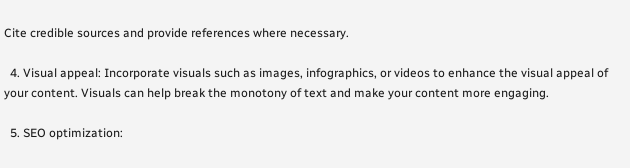Cite credible sources and provide references where necessary.

  4. Visual appeal: Incorporate visuals such as images, infographics, or videos to enhance the visual appeal of your content. Visuals can help break the monotony of text and make your content more engaging.

  5. SEO optimization: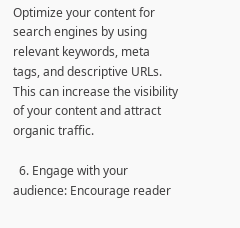Optimize your content for search engines by using relevant keywords, meta tags, and descriptive URLs. This can increase the visibility of your content and attract organic traffic.

  6. Engage with your audience: Encourage reader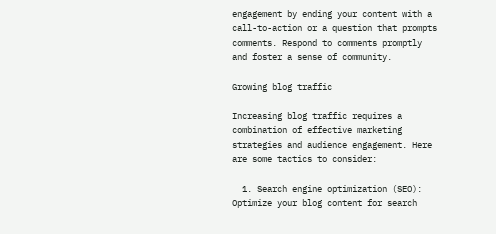engagement by ending your content with a call-to-action or a question that prompts comments. Respond to comments promptly and foster a sense of community.

Growing blog traffic

Increasing blog traffic requires a combination of effective marketing strategies and audience engagement. Here are some tactics to consider:

  1. Search engine optimization (SEO): Optimize your blog content for search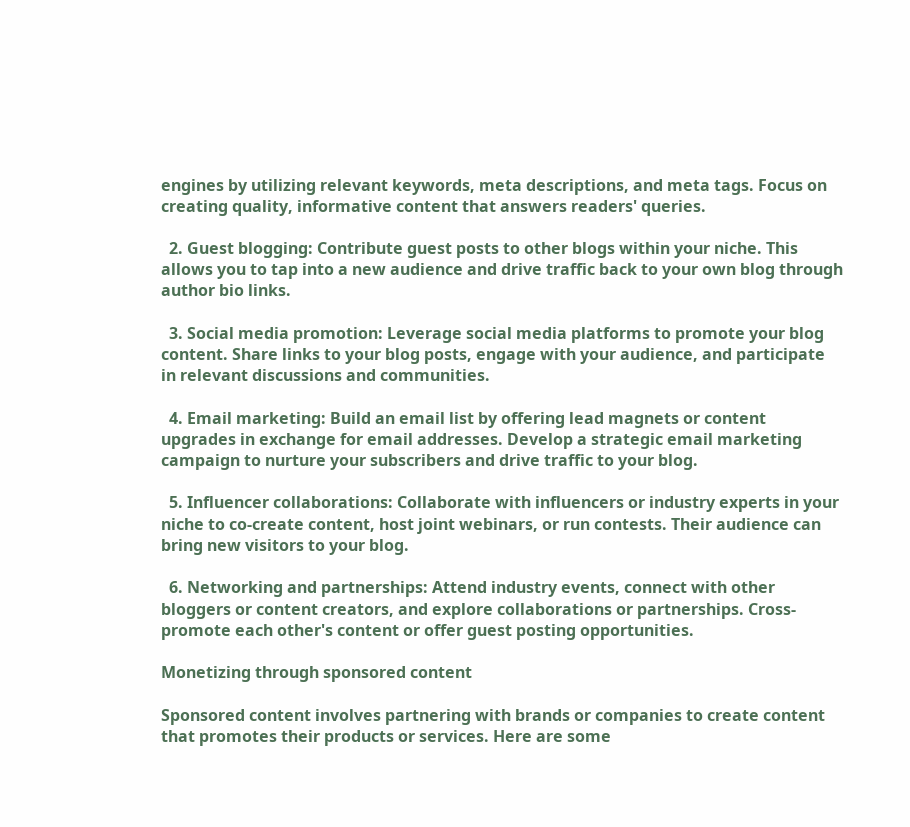engines by utilizing relevant keywords, meta descriptions, and meta tags. Focus on creating quality, informative content that answers readers' queries.

  2. Guest blogging: Contribute guest posts to other blogs within your niche. This allows you to tap into a new audience and drive traffic back to your own blog through author bio links.

  3. Social media promotion: Leverage social media platforms to promote your blog content. Share links to your blog posts, engage with your audience, and participate in relevant discussions and communities.

  4. Email marketing: Build an email list by offering lead magnets or content upgrades in exchange for email addresses. Develop a strategic email marketing campaign to nurture your subscribers and drive traffic to your blog.

  5. Influencer collaborations: Collaborate with influencers or industry experts in your niche to co-create content, host joint webinars, or run contests. Their audience can bring new visitors to your blog.

  6. Networking and partnerships: Attend industry events, connect with other bloggers or content creators, and explore collaborations or partnerships. Cross-promote each other's content or offer guest posting opportunities.

Monetizing through sponsored content

Sponsored content involves partnering with brands or companies to create content that promotes their products or services. Here are some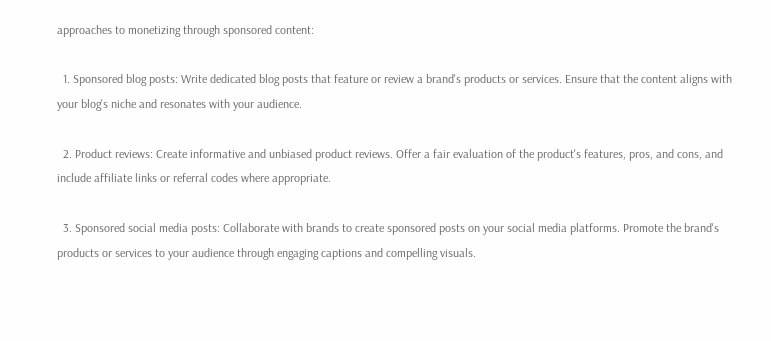approaches to monetizing through sponsored content:

  1. Sponsored blog posts: Write dedicated blog posts that feature or review a brand's products or services. Ensure that the content aligns with your blog's niche and resonates with your audience.

  2. Product reviews: Create informative and unbiased product reviews. Offer a fair evaluation of the product's features, pros, and cons, and include affiliate links or referral codes where appropriate.

  3. Sponsored social media posts: Collaborate with brands to create sponsored posts on your social media platforms. Promote the brand's products or services to your audience through engaging captions and compelling visuals.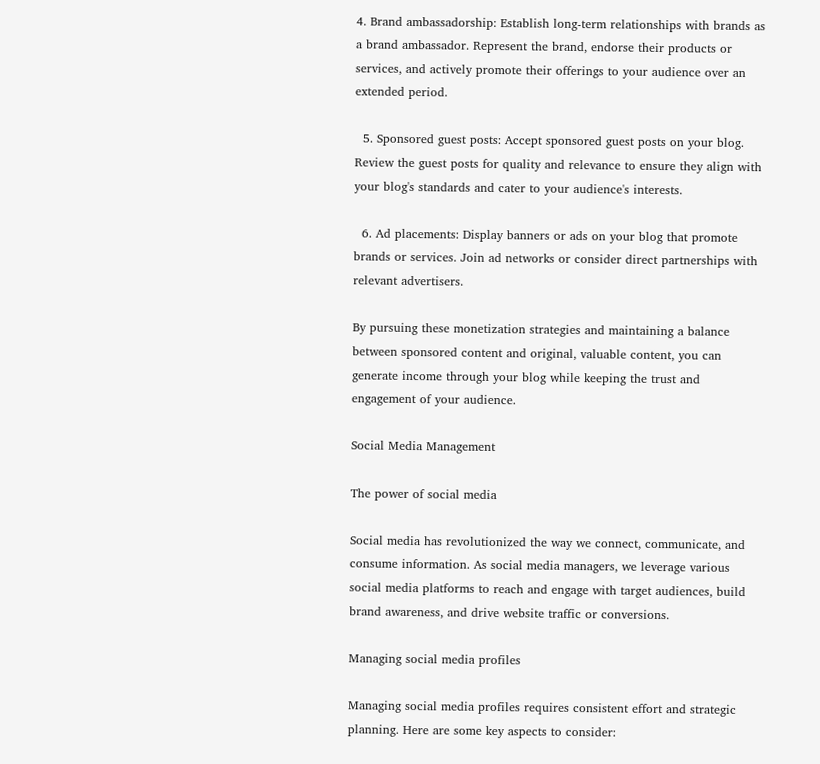4. Brand ambassadorship: Establish long-term relationships with brands as a brand ambassador. Represent the brand, endorse their products or services, and actively promote their offerings to your audience over an extended period.

  5. Sponsored guest posts: Accept sponsored guest posts on your blog. Review the guest posts for quality and relevance to ensure they align with your blog's standards and cater to your audience's interests.

  6. Ad placements: Display banners or ads on your blog that promote brands or services. Join ad networks or consider direct partnerships with relevant advertisers.

By pursuing these monetization strategies and maintaining a balance between sponsored content and original, valuable content, you can generate income through your blog while keeping the trust and engagement of your audience.

Social Media Management

The power of social media

Social media has revolutionized the way we connect, communicate, and consume information. As social media managers, we leverage various social media platforms to reach and engage with target audiences, build brand awareness, and drive website traffic or conversions.

Managing social media profiles

Managing social media profiles requires consistent effort and strategic planning. Here are some key aspects to consider: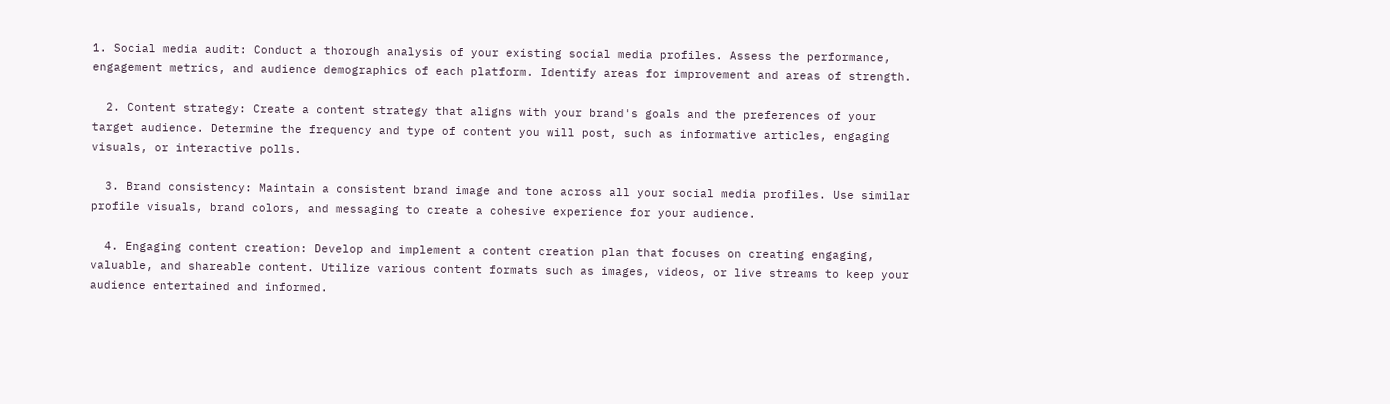1. Social media audit: Conduct a thorough analysis of your existing social media profiles. Assess the performance, engagement metrics, and audience demographics of each platform. Identify areas for improvement and areas of strength.

  2. Content strategy: Create a content strategy that aligns with your brand's goals and the preferences of your target audience. Determine the frequency and type of content you will post, such as informative articles, engaging visuals, or interactive polls.

  3. Brand consistency: Maintain a consistent brand image and tone across all your social media profiles. Use similar profile visuals, brand colors, and messaging to create a cohesive experience for your audience.

  4. Engaging content creation: Develop and implement a content creation plan that focuses on creating engaging, valuable, and shareable content. Utilize various content formats such as images, videos, or live streams to keep your audience entertained and informed.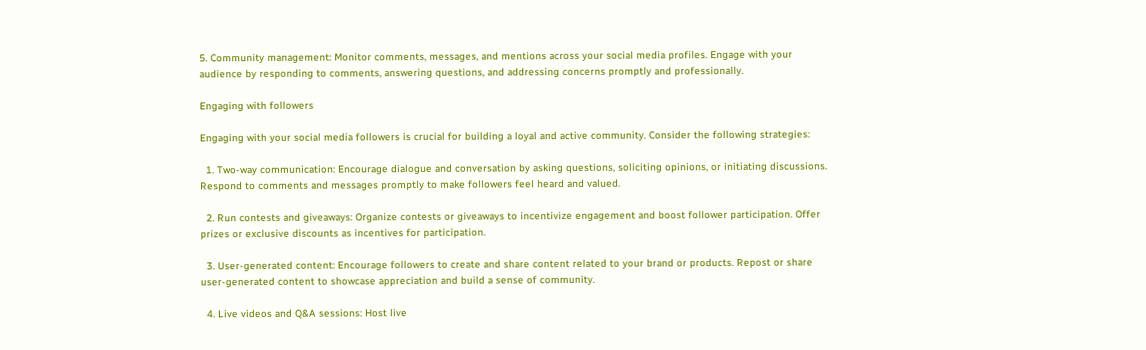5. Community management: Monitor comments, messages, and mentions across your social media profiles. Engage with your audience by responding to comments, answering questions, and addressing concerns promptly and professionally.

Engaging with followers

Engaging with your social media followers is crucial for building a loyal and active community. Consider the following strategies:

  1. Two-way communication: Encourage dialogue and conversation by asking questions, soliciting opinions, or initiating discussions. Respond to comments and messages promptly to make followers feel heard and valued.

  2. Run contests and giveaways: Organize contests or giveaways to incentivize engagement and boost follower participation. Offer prizes or exclusive discounts as incentives for participation.

  3. User-generated content: Encourage followers to create and share content related to your brand or products. Repost or share user-generated content to showcase appreciation and build a sense of community.

  4. Live videos and Q&A sessions: Host live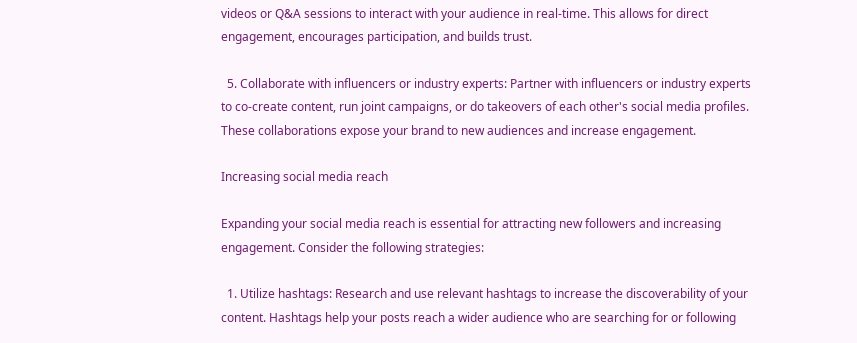videos or Q&A sessions to interact with your audience in real-time. This allows for direct engagement, encourages participation, and builds trust.

  5. Collaborate with influencers or industry experts: Partner with influencers or industry experts to co-create content, run joint campaigns, or do takeovers of each other's social media profiles. These collaborations expose your brand to new audiences and increase engagement.

Increasing social media reach

Expanding your social media reach is essential for attracting new followers and increasing engagement. Consider the following strategies:

  1. Utilize hashtags: Research and use relevant hashtags to increase the discoverability of your content. Hashtags help your posts reach a wider audience who are searching for or following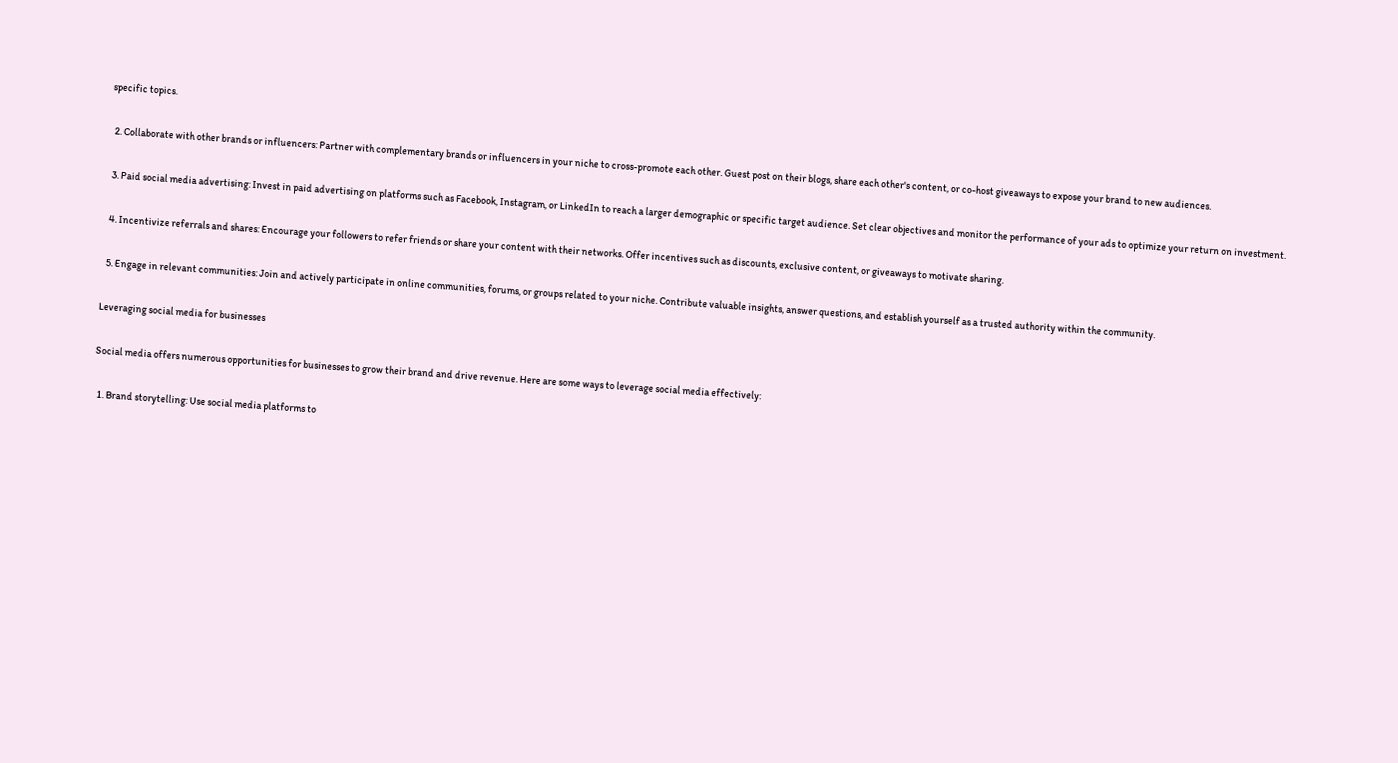specific topics.

  2. Collaborate with other brands or influencers: Partner with complementary brands or influencers in your niche to cross-promote each other. Guest post on their blogs, share each other's content, or co-host giveaways to expose your brand to new audiences.

  3. Paid social media advertising: Invest in paid advertising on platforms such as Facebook, Instagram, or LinkedIn to reach a larger demographic or specific target audience. Set clear objectives and monitor the performance of your ads to optimize your return on investment.

  4. Incentivize referrals and shares: Encourage your followers to refer friends or share your content with their networks. Offer incentives such as discounts, exclusive content, or giveaways to motivate sharing.

  5. Engage in relevant communities: Join and actively participate in online communities, forums, or groups related to your niche. Contribute valuable insights, answer questions, and establish yourself as a trusted authority within the community.

Leveraging social media for businesses

Social media offers numerous opportunities for businesses to grow their brand and drive revenue. Here are some ways to leverage social media effectively:

  1. Brand storytelling: Use social media platforms to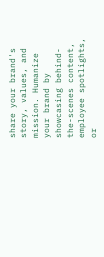share your brand's story, values, and mission. Humanize your brand by showcasing behind-the-scenes content, employee spotlights, or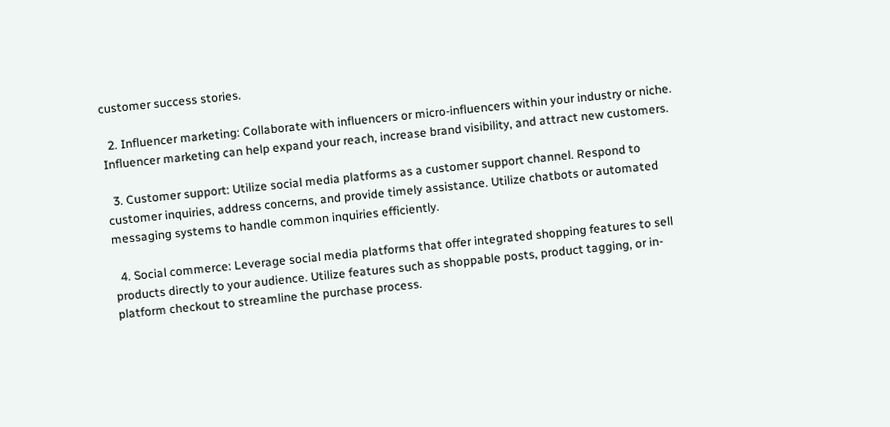customer success stories.

  2. Influencer marketing: Collaborate with influencers or micro-influencers within your industry or niche. Influencer marketing can help expand your reach, increase brand visibility, and attract new customers.

  3. Customer support: Utilize social media platforms as a customer support channel. Respond to customer inquiries, address concerns, and provide timely assistance. Utilize chatbots or automated messaging systems to handle common inquiries efficiently.

  4. Social commerce: Leverage social media platforms that offer integrated shopping features to sell products directly to your audience. Utilize features such as shoppable posts, product tagging, or in-platform checkout to streamline the purchase process.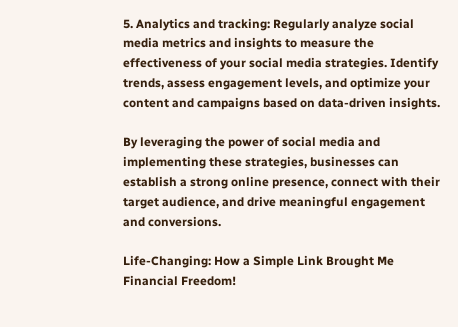5. Analytics and tracking: Regularly analyze social media metrics and insights to measure the effectiveness of your social media strategies. Identify trends, assess engagement levels, and optimize your content and campaigns based on data-driven insights.

By leveraging the power of social media and implementing these strategies, businesses can establish a strong online presence, connect with their target audience, and drive meaningful engagement and conversions.

Life-Changing: How a Simple Link Brought Me Financial Freedom!